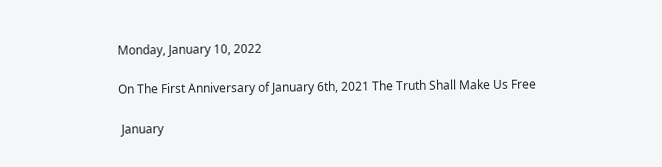Monday, January 10, 2022

On The First Anniversary of January 6th, 2021 The Truth Shall Make Us Free

 January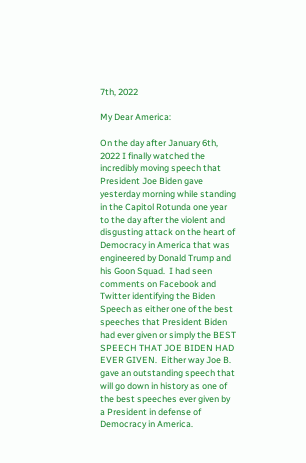7th, 2022

My Dear America:

On the day after January 6th, 2022 I finally watched the incredibly moving speech that President Joe Biden gave yesterday morning while standing in the Capitol Rotunda one year to the day after the violent and disgusting attack on the heart of Democracy in America that was engineered by Donald Trump and his Goon Squad.  I had seen comments on Facebook and Twitter identifying the Biden Speech as either one of the best speeches that President Biden had ever given or simply the BEST SPEECH THAT JOE BIDEN HAD EVER GIVEN.  Either way Joe B. gave an outstanding speech that will go down in history as one of the best speeches ever given by a President in defense of Democracy in America.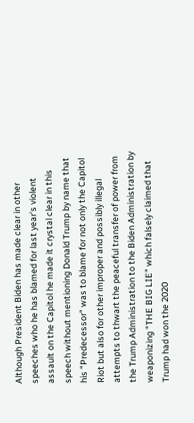Although President Biden has made clear in other speeches who he has blamed for last year's violent assault on the Capitol he made it crystal clear in this speech without mentioning Donald Trump by name that his "Predecessor" was to blame for not only the Capitol Riot but also for other improper and possibly illegal attempts to thwart the peaceful transfer of power from the Trump Administration to the Biden Administration by weaponizing "THE BIG LIE" which falsely claimed that Trump had won the 2020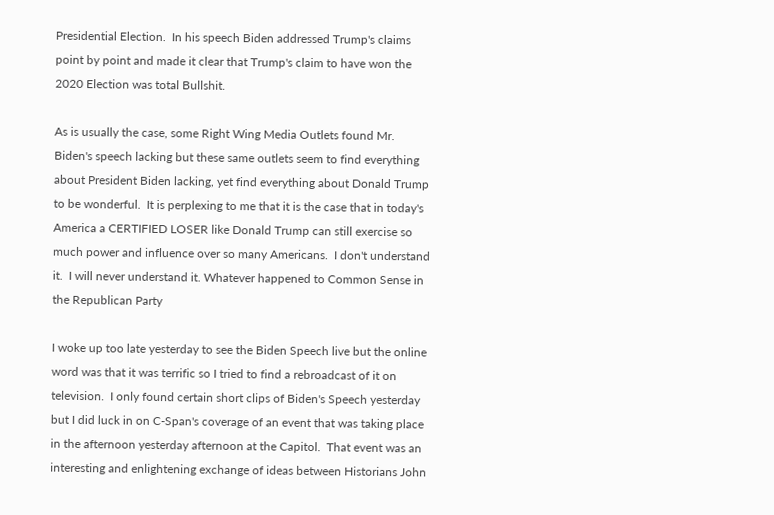Presidential Election.  In his speech Biden addressed Trump's claims point by point and made it clear that Trump's claim to have won the 2020 Election was total Bullshit.

As is usually the case, some Right Wing Media Outlets found Mr. Biden's speech lacking but these same outlets seem to find everything about President Biden lacking, yet find everything about Donald Trump to be wonderful.  It is perplexing to me that it is the case that in today's America a CERTIFIED LOSER like Donald Trump can still exercise so much power and influence over so many Americans.  I don't understand it.  I will never understand it. Whatever happened to Common Sense in the Republican Party

I woke up too late yesterday to see the Biden Speech live but the online word was that it was terrific so I tried to find a rebroadcast of it on television.  I only found certain short clips of Biden's Speech yesterday but I did luck in on C-Span's coverage of an event that was taking place in the afternoon yesterday afternoon at the Capitol.  That event was an interesting and enlightening exchange of ideas between Historians John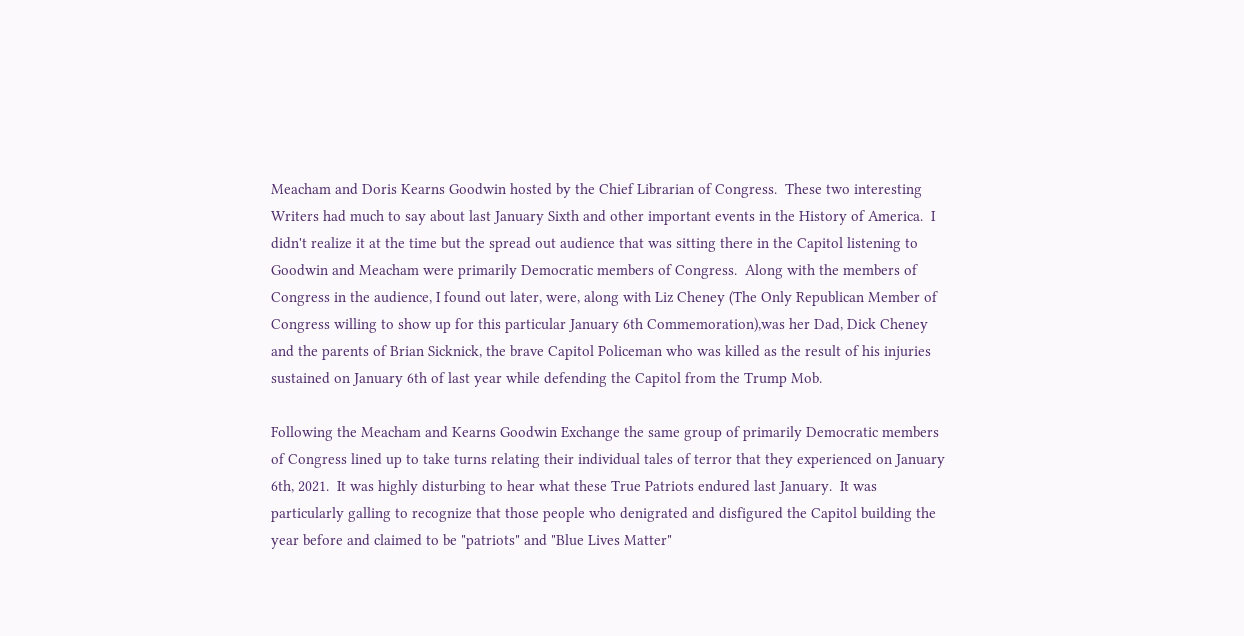Meacham and Doris Kearns Goodwin hosted by the Chief Librarian of Congress.  These two interesting Writers had much to say about last January Sixth and other important events in the History of America.  I didn't realize it at the time but the spread out audience that was sitting there in the Capitol listening to Goodwin and Meacham were primarily Democratic members of Congress.  Along with the members of Congress in the audience, I found out later, were, along with Liz Cheney (The Only Republican Member of Congress willing to show up for this particular January 6th Commemoration),was her Dad, Dick Cheney and the parents of Brian Sicknick, the brave Capitol Policeman who was killed as the result of his injuries sustained on January 6th of last year while defending the Capitol from the Trump Mob.

Following the Meacham and Kearns Goodwin Exchange the same group of primarily Democratic members of Congress lined up to take turns relating their individual tales of terror that they experienced on January 6th, 2021.  It was highly disturbing to hear what these True Patriots endured last January.  It was particularly galling to recognize that those people who denigrated and disfigured the Capitol building the year before and claimed to be "patriots" and "Blue Lives Matter"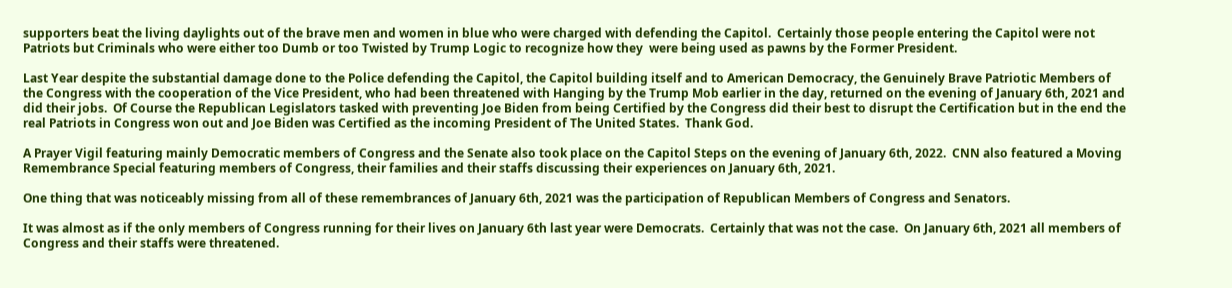supporters beat the living daylights out of the brave men and women in blue who were charged with defending the Capitol.  Certainly those people entering the Capitol were not Patriots but Criminals who were either too Dumb or too Twisted by Trump Logic to recognize how they  were being used as pawns by the Former President.

Last Year despite the substantial damage done to the Police defending the Capitol, the Capitol building itself and to American Democracy, the Genuinely Brave Patriotic Members of the Congress with the cooperation of the Vice President, who had been threatened with Hanging by the Trump Mob earlier in the day, returned on the evening of January 6th, 2021 and did their jobs.  Of Course the Republican Legislators tasked with preventing Joe Biden from being Certified by the Congress did their best to disrupt the Certification but in the end the real Patriots in Congress won out and Joe Biden was Certified as the incoming President of The United States.  Thank God.

A Prayer Vigil featuring mainly Democratic members of Congress and the Senate also took place on the Capitol Steps on the evening of January 6th, 2022.  CNN also featured a Moving Remembrance Special featuring members of Congress, their families and their staffs discussing their experiences on January 6th, 2021.

One thing that was noticeably missing from all of these remembrances of January 6th, 2021 was the participation of Republican Members of Congress and Senators.

It was almost as if the only members of Congress running for their lives on January 6th last year were Democrats.  Certainly that was not the case.  On January 6th, 2021 all members of Congress and their staffs were threatened.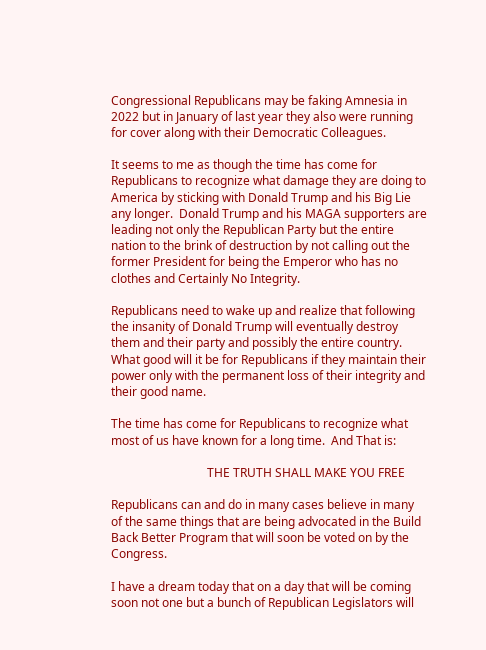Congressional Republicans may be faking Amnesia in 2022 but in January of last year they also were running for cover along with their Democratic Colleagues.

It seems to me as though the time has come for Republicans to recognize what damage they are doing to America by sticking with Donald Trump and his Big Lie any longer.  Donald Trump and his MAGA supporters are leading not only the Republican Party but the entire nation to the brink of destruction by not calling out the former President for being the Emperor who has no clothes and Certainly No Integrity.

Republicans need to wake up and realize that following the insanity of Donald Trump will eventually destroy them and their party and possibly the entire country.  What good will it be for Republicans if they maintain their power only with the permanent loss of their integrity and their good name.

The time has come for Republicans to recognize what most of us have known for a long time.  And That is:

                                THE TRUTH SHALL MAKE YOU FREE

Republicans can and do in many cases believe in many of the same things that are being advocated in the Build Back Better Program that will soon be voted on by the Congress.

I have a dream today that on a day that will be coming soon not one but a bunch of Republican Legislators will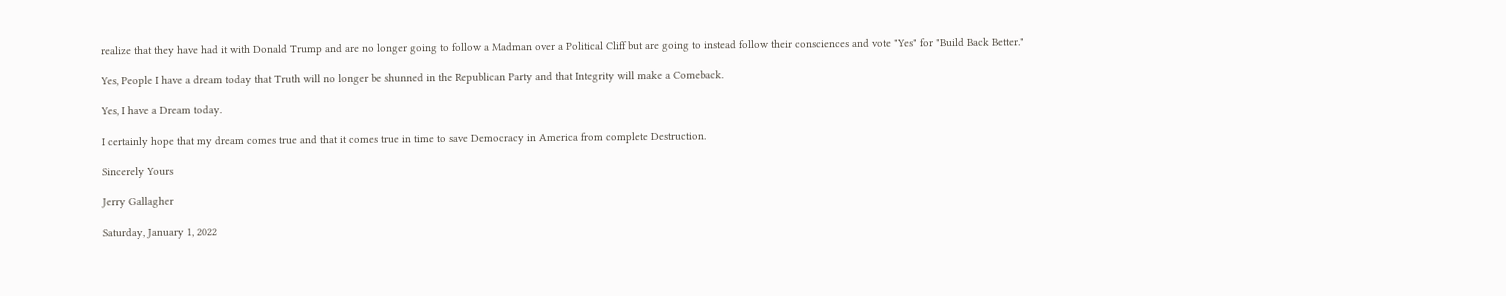realize that they have had it with Donald Trump and are no longer going to follow a Madman over a Political Cliff but are going to instead follow their consciences and vote "Yes" for "Build Back Better."

Yes, People I have a dream today that Truth will no longer be shunned in the Republican Party and that Integrity will make a Comeback.

Yes, I have a Dream today.

I certainly hope that my dream comes true and that it comes true in time to save Democracy in America from complete Destruction.

Sincerely Yours

Jerry Gallagher

Saturday, January 1, 2022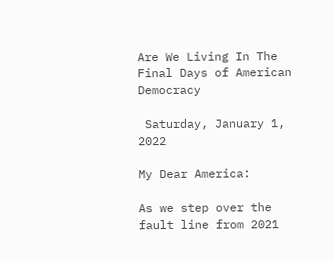Are We Living In The Final Days of American Democracy

 Saturday, January 1, 2022

My Dear America:

As we step over the fault line from 2021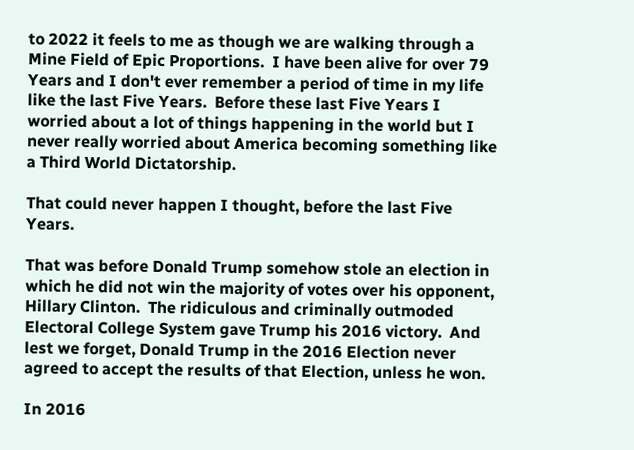to 2022 it feels to me as though we are walking through a Mine Field of Epic Proportions.  I have been alive for over 79 Years and I don't ever remember a period of time in my life like the last Five Years.  Before these last Five Years I worried about a lot of things happening in the world but I never really worried about America becoming something like a Third World Dictatorship.

That could never happen I thought, before the last Five Years.

That was before Donald Trump somehow stole an election in which he did not win the majority of votes over his opponent, Hillary Clinton.  The ridiculous and criminally outmoded Electoral College System gave Trump his 2016 victory.  And lest we forget, Donald Trump in the 2016 Election never agreed to accept the results of that Election, unless he won.

In 2016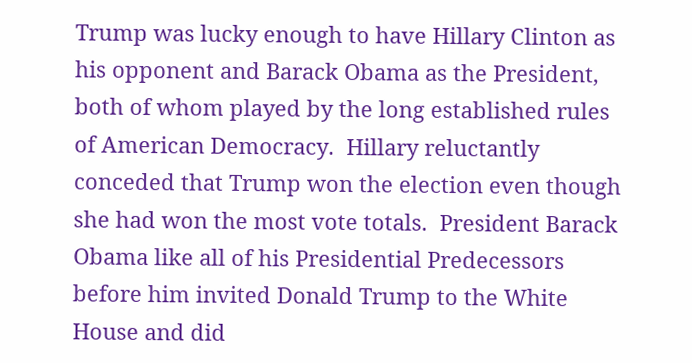Trump was lucky enough to have Hillary Clinton as his opponent and Barack Obama as the President, both of whom played by the long established rules of American Democracy.  Hillary reluctantly conceded that Trump won the election even though she had won the most vote totals.  President Barack Obama like all of his Presidential Predecessors before him invited Donald Trump to the White House and did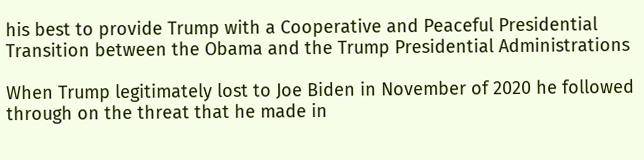his best to provide Trump with a Cooperative and Peaceful Presidential Transition between the Obama and the Trump Presidential Administrations

When Trump legitimately lost to Joe Biden in November of 2020 he followed through on the threat that he made in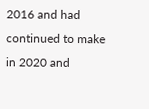2016 and had continued to make in 2020 and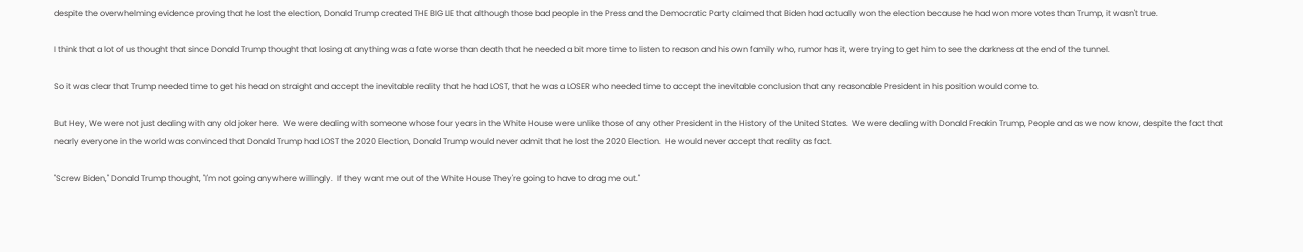despite the overwhelming evidence proving that he lost the election, Donald Trump created THE BIG LIE that although those bad people in the Press and the Democratic Party claimed that Biden had actually won the election because he had won more votes than Trump, it wasn't true.

I think that a lot of us thought that since Donald Trump thought that losing at anything was a fate worse than death that he needed a bit more time to listen to reason and his own family who, rumor has it, were trying to get him to see the darkness at the end of the tunnel.

So it was clear that Trump needed time to get his head on straight and accept the inevitable reality that he had LOST, that he was a LOSER who needed time to accept the inevitable conclusion that any reasonable President in his position would come to.

But Hey, We were not just dealing with any old joker here.  We were dealing with someone whose four years in the White House were unlike those of any other President in the History of the United States.  We were dealing with Donald Freakin Trump, People and as we now know, despite the fact that nearly everyone in the world was convinced that Donald Trump had LOST the 2020 Election, Donald Trump would never admit that he lost the 2020 Election.  He would never accept that reality as fact.

"Screw Biden," Donald Trump thought, "I'm not going anywhere willingly.  If they want me out of the White House They're going to have to drag me out."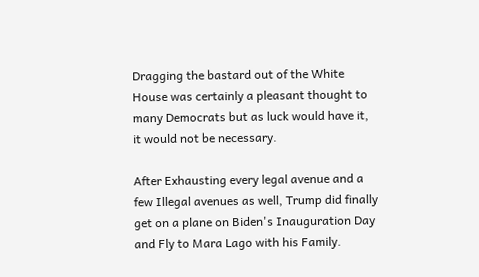Dragging the bastard out of the White House was certainly a pleasant thought to many Democrats but as luck would have it, it would not be necessary.

After Exhausting every legal avenue and a few Illegal avenues as well, Trump did finally get on a plane on Biden's Inauguration Day and Fly to Mara Lago with his Family.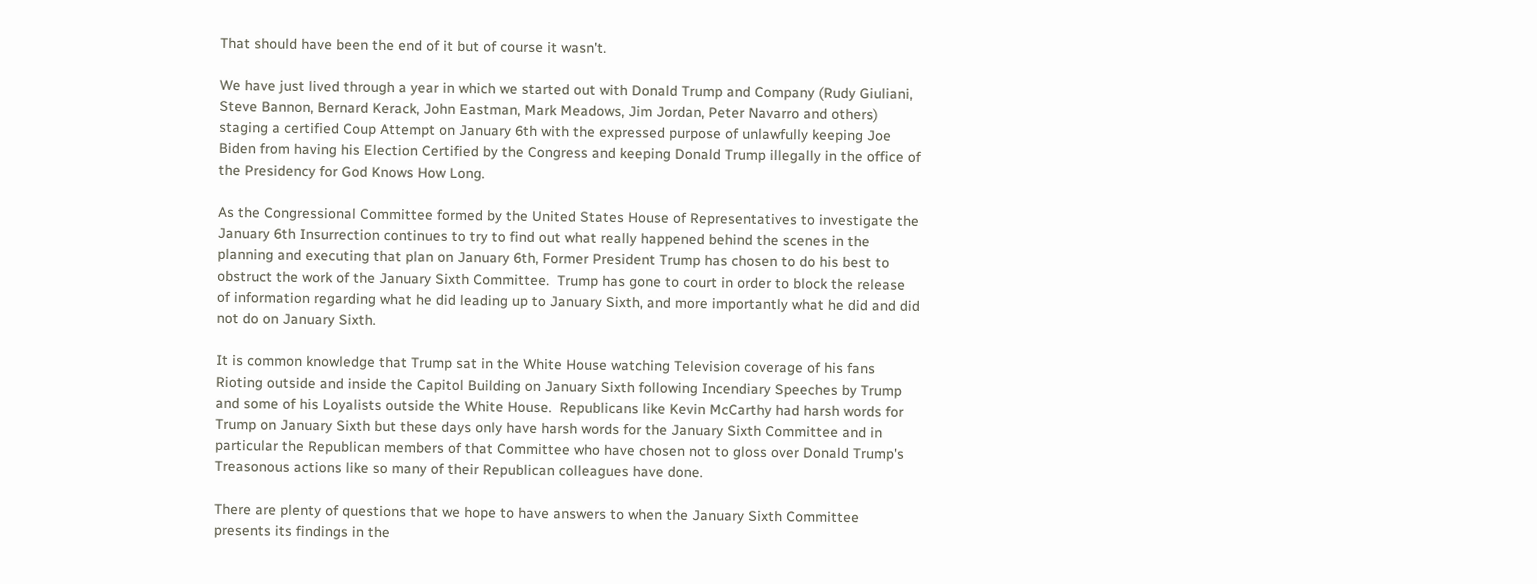That should have been the end of it but of course it wasn't.

We have just lived through a year in which we started out with Donald Trump and Company (Rudy Giuliani, Steve Bannon, Bernard Kerack, John Eastman, Mark Meadows, Jim Jordan, Peter Navarro and others) staging a certified Coup Attempt on January 6th with the expressed purpose of unlawfully keeping Joe Biden from having his Election Certified by the Congress and keeping Donald Trump illegally in the office of the Presidency for God Knows How Long.

As the Congressional Committee formed by the United States House of Representatives to investigate the January 6th Insurrection continues to try to find out what really happened behind the scenes in the planning and executing that plan on January 6th, Former President Trump has chosen to do his best to obstruct the work of the January Sixth Committee.  Trump has gone to court in order to block the release of information regarding what he did leading up to January Sixth, and more importantly what he did and did not do on January Sixth.

It is common knowledge that Trump sat in the White House watching Television coverage of his fans Rioting outside and inside the Capitol Building on January Sixth following Incendiary Speeches by Trump and some of his Loyalists outside the White House.  Republicans like Kevin McCarthy had harsh words for Trump on January Sixth but these days only have harsh words for the January Sixth Committee and in particular the Republican members of that Committee who have chosen not to gloss over Donald Trump's Treasonous actions like so many of their Republican colleagues have done.

There are plenty of questions that we hope to have answers to when the January Sixth Committee presents its findings in the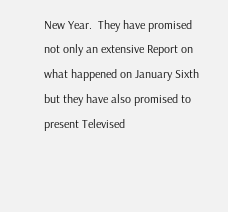New Year.  They have promised not only an extensive Report on what happened on January Sixth but they have also promised to present Televised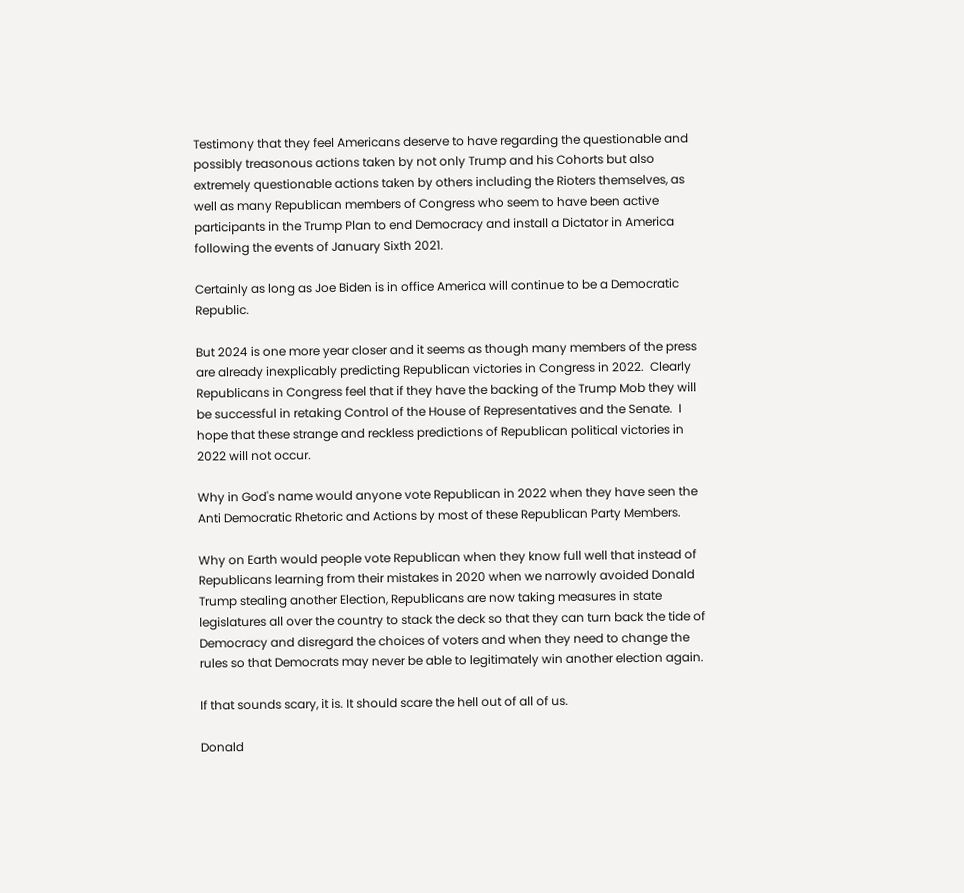Testimony that they feel Americans deserve to have regarding the questionable and possibly treasonous actions taken by not only Trump and his Cohorts but also extremely questionable actions taken by others including the Rioters themselves, as well as many Republican members of Congress who seem to have been active participants in the Trump Plan to end Democracy and install a Dictator in America following the events of January Sixth 2021.

Certainly as long as Joe Biden is in office America will continue to be a Democratic Republic.

But 2024 is one more year closer and it seems as though many members of the press are already inexplicably predicting Republican victories in Congress in 2022.  Clearly Republicans in Congress feel that if they have the backing of the Trump Mob they will be successful in retaking Control of the House of Representatives and the Senate.  I hope that these strange and reckless predictions of Republican political victories in 2022 will not occur.

Why in God's name would anyone vote Republican in 2022 when they have seen the Anti Democratic Rhetoric and Actions by most of these Republican Party Members.

Why on Earth would people vote Republican when they know full well that instead of Republicans learning from their mistakes in 2020 when we narrowly avoided Donald Trump stealing another Election, Republicans are now taking measures in state legislatures all over the country to stack the deck so that they can turn back the tide of Democracy and disregard the choices of voters and when they need to change the rules so that Democrats may never be able to legitimately win another election again.

If that sounds scary, it is. It should scare the hell out of all of us.

Donald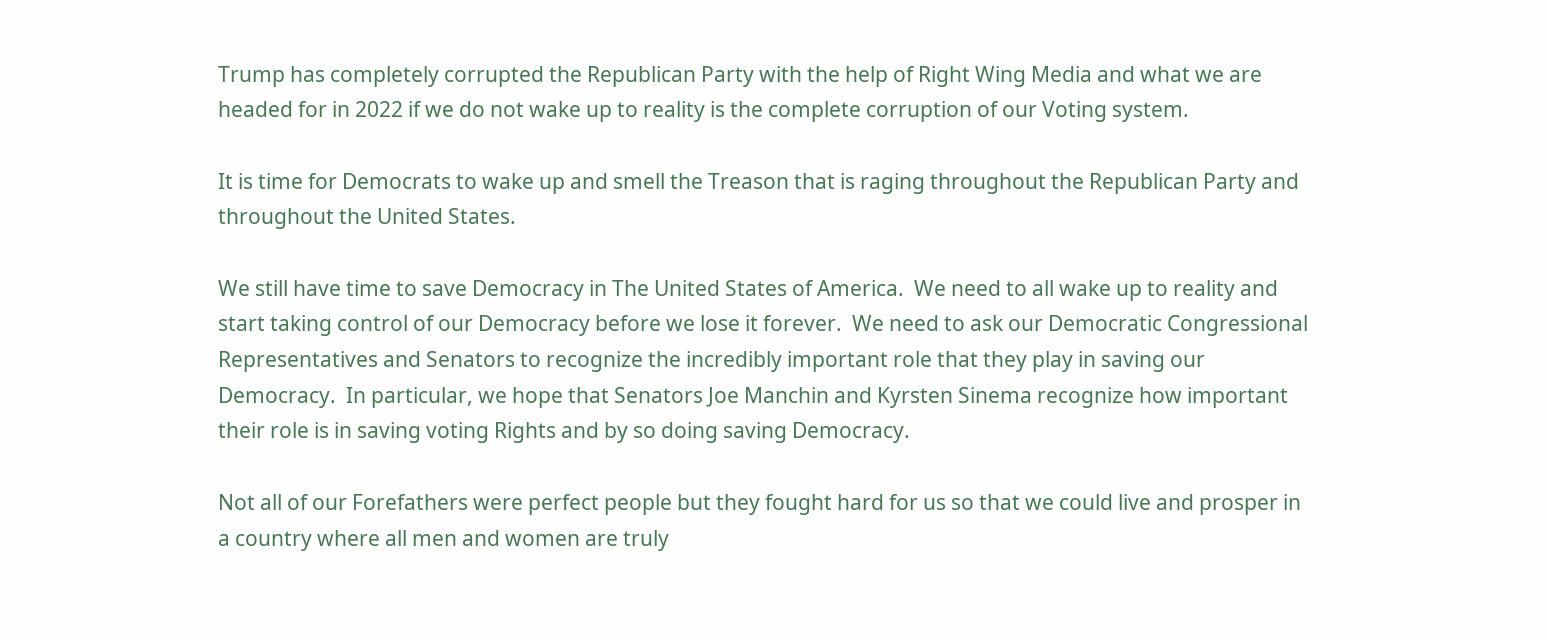Trump has completely corrupted the Republican Party with the help of Right Wing Media and what we are headed for in 2022 if we do not wake up to reality is the complete corruption of our Voting system.

It is time for Democrats to wake up and smell the Treason that is raging throughout the Republican Party and throughout the United States.

We still have time to save Democracy in The United States of America.  We need to all wake up to reality and start taking control of our Democracy before we lose it forever.  We need to ask our Democratic Congressional Representatives and Senators to recognize the incredibly important role that they play in saving our Democracy.  In particular, we hope that Senators Joe Manchin and Kyrsten Sinema recognize how important their role is in saving voting Rights and by so doing saving Democracy.

Not all of our Forefathers were perfect people but they fought hard for us so that we could live and prosper in a country where all men and women are truly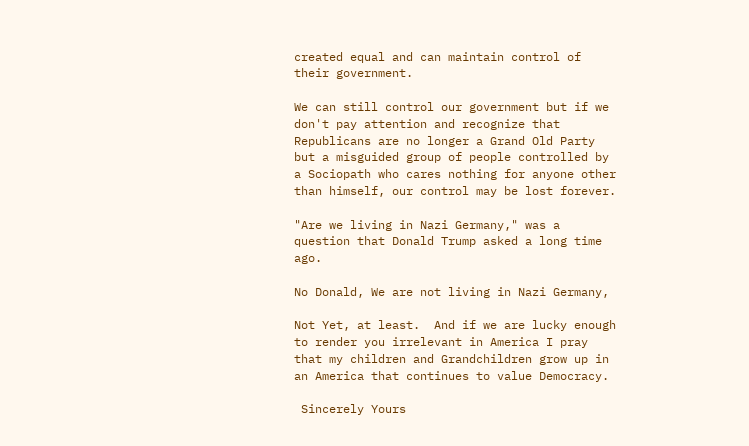created equal and can maintain control of their government.

We can still control our government but if we don't pay attention and recognize that Republicans are no longer a Grand Old Party but a misguided group of people controlled by a Sociopath who cares nothing for anyone other than himself, our control may be lost forever.

"Are we living in Nazi Germany," was a question that Donald Trump asked a long time ago.

No Donald, We are not living in Nazi Germany,

Not Yet, at least.  And if we are lucky enough to render you irrelevant in America I pray that my children and Grandchildren grow up in an America that continues to value Democracy.

 Sincerely Yours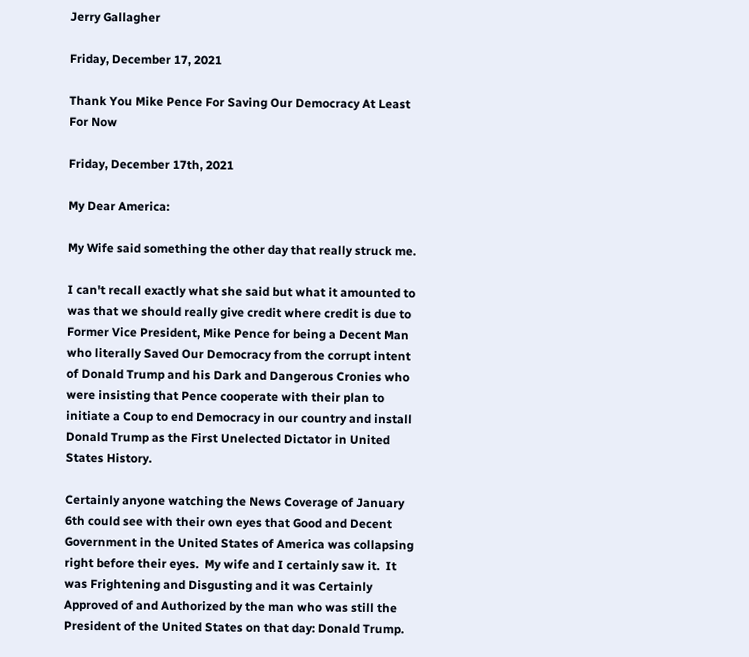Jerry Gallagher

Friday, December 17, 2021

Thank You Mike Pence For Saving Our Democracy At Least For Now

Friday, December 17th, 2021

My Dear America:

My Wife said something the other day that really struck me.

I can't recall exactly what she said but what it amounted to was that we should really give credit where credit is due to Former Vice President, Mike Pence for being a Decent Man who literally Saved Our Democracy from the corrupt intent of Donald Trump and his Dark and Dangerous Cronies who were insisting that Pence cooperate with their plan to initiate a Coup to end Democracy in our country and install Donald Trump as the First Unelected Dictator in United States History.

Certainly anyone watching the News Coverage of January 6th could see with their own eyes that Good and Decent Government in the United States of America was collapsing right before their eyes.  My wife and I certainly saw it.  It was Frightening and Disgusting and it was Certainly Approved of and Authorized by the man who was still the President of the United States on that day: Donald Trump.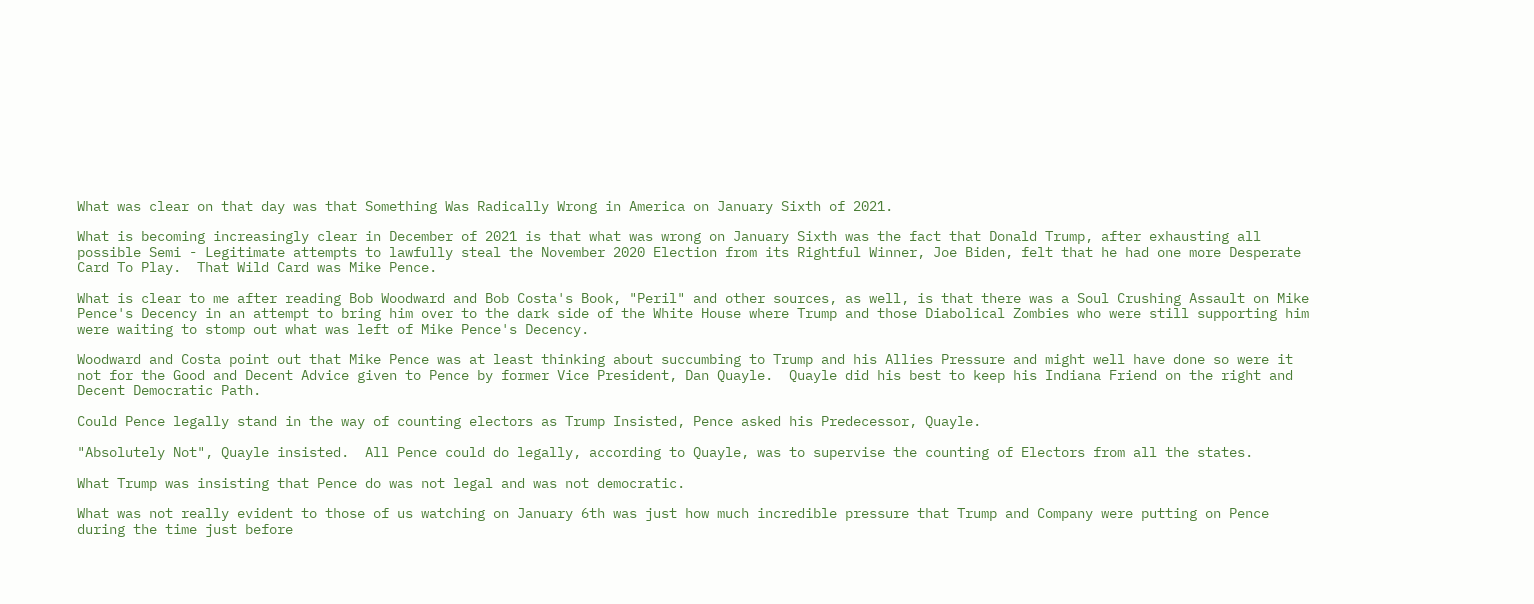What was clear on that day was that Something Was Radically Wrong in America on January Sixth of 2021.

What is becoming increasingly clear in December of 2021 is that what was wrong on January Sixth was the fact that Donald Trump, after exhausting all possible Semi - Legitimate attempts to lawfully steal the November 2020 Election from its Rightful Winner, Joe Biden, felt that he had one more Desperate Card To Play.  That Wild Card was Mike Pence.

What is clear to me after reading Bob Woodward and Bob Costa's Book, "Peril" and other sources, as well, is that there was a Soul Crushing Assault on Mike Pence's Decency in an attempt to bring him over to the dark side of the White House where Trump and those Diabolical Zombies who were still supporting him were waiting to stomp out what was left of Mike Pence's Decency.

Woodward and Costa point out that Mike Pence was at least thinking about succumbing to Trump and his Allies Pressure and might well have done so were it not for the Good and Decent Advice given to Pence by former Vice President, Dan Quayle.  Quayle did his best to keep his Indiana Friend on the right and Decent Democratic Path.

Could Pence legally stand in the way of counting electors as Trump Insisted, Pence asked his Predecessor, Quayle.

"Absolutely Not", Quayle insisted.  All Pence could do legally, according to Quayle, was to supervise the counting of Electors from all the states.

What Trump was insisting that Pence do was not legal and was not democratic.

What was not really evident to those of us watching on January 6th was just how much incredible pressure that Trump and Company were putting on Pence during the time just before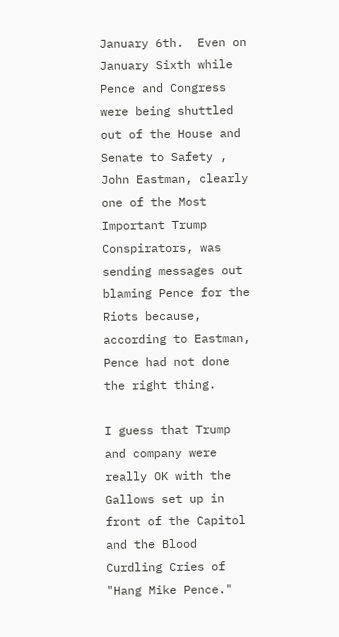January 6th.  Even on January Sixth while Pence and Congress were being shuttled out of the House and Senate to Safety , John Eastman, clearly one of the Most Important Trump Conspirators, was sending messages out blaming Pence for the Riots because, according to Eastman, Pence had not done the right thing.

I guess that Trump and company were really OK with the Gallows set up in front of the Capitol and the Blood Curdling Cries of "Hang Mike Pence."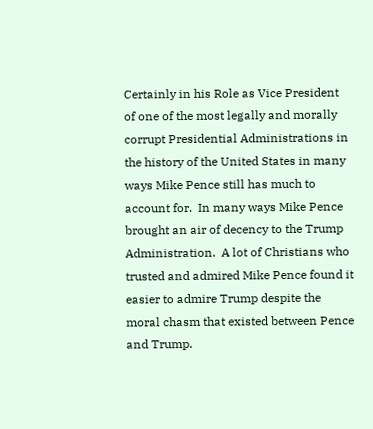Certainly in his Role as Vice President of one of the most legally and morally corrupt Presidential Administrations in the history of the United States in many ways Mike Pence still has much to account for.  In many ways Mike Pence brought an air of decency to the Trump Administration.  A lot of Christians who trusted and admired Mike Pence found it easier to admire Trump despite the moral chasm that existed between Pence and Trump.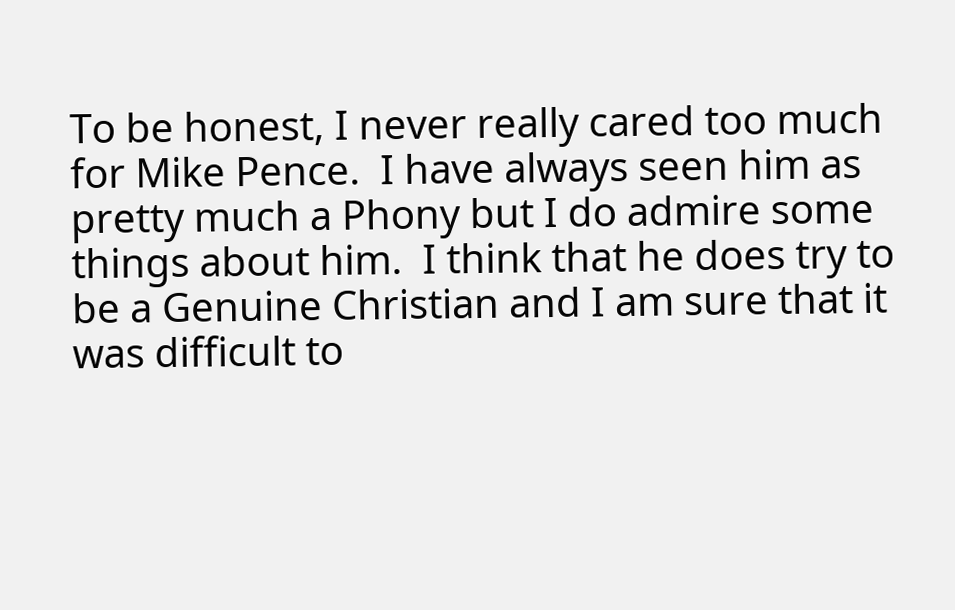To be honest, I never really cared too much for Mike Pence.  I have always seen him as pretty much a Phony but I do admire some things about him.  I think that he does try to be a Genuine Christian and I am sure that it was difficult to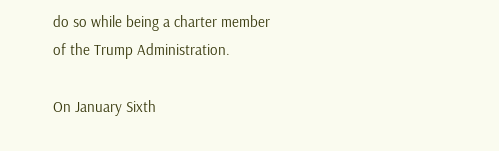do so while being a charter member of the Trump Administration.

On January Sixth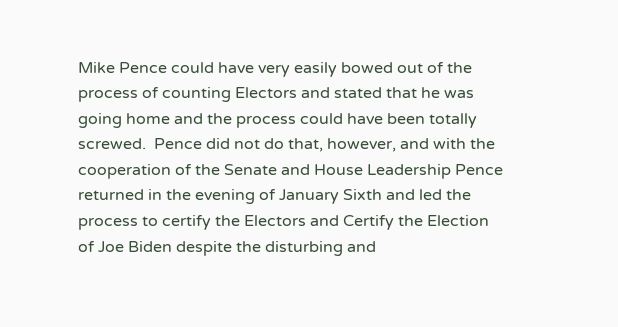Mike Pence could have very easily bowed out of the process of counting Electors and stated that he was going home and the process could have been totally screwed.  Pence did not do that, however, and with the cooperation of the Senate and House Leadership Pence returned in the evening of January Sixth and led the process to certify the Electors and Certify the Election of Joe Biden despite the disturbing and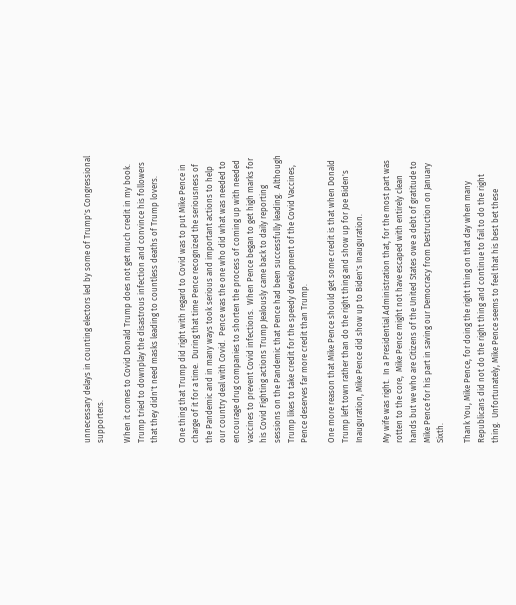unnecessary delays in counting electors led by some of Trump's Congressional supporters.

When it comes to Covid Donald Trump does not get much credit in my book.  Trump tried to downplay the disastrous infection and convince his followers that they didn't need masks leading to countless deaths of Trump lovers.

One thing that Trump did right with regard to Covid was to put Mike Pence in charge of it for a time.  During that time Pence recognized the seriousness of the Pandemic and in many ways took serious and important actions to help our country deal with Covid.  Pence was the one who did what was needed to encourage drug companies to shorten the process of coming up with needed vaccines to prevent Covid infections.  When Pence began to get high marks for his Covid Fighting actions Trump Jealously came back to daily reporting sessions on the Pandemic that Pence had been successfully leading.  Although Trump likes to take credit for the speedy development of the Covid Vaccines, Pence deserves far more credit than Trump.

One more reason that Mike Pence should get some credit is that when Donald Trump left town rather than do the right thing and show up for Joe Biden's Inauguration, Mike Pence did show up to Biden's Inauguration.

My wife was right.  In a Presidential Administration that, for the most part was rotten to the core,  Mike Pence might not have escaped with entirely clean hands but we who are Citizens of the United States owe a debt of gratitude to Mike Pence for his part in saving our Democracy from Destruction on January Sixth.

Thank You, Mike Pence, for doing the right thing on that day when many Republicans did not do the right thing and continue to fail to do the right thing.  Unfortunately, Mike Pence seems to feel that his best bet these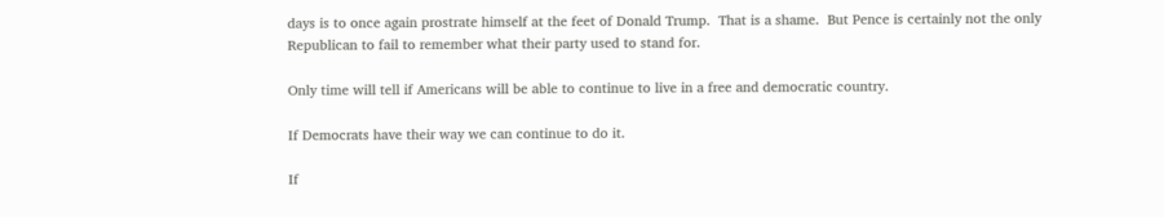days is to once again prostrate himself at the feet of Donald Trump.  That is a shame.  But Pence is certainly not the only Republican to fail to remember what their party used to stand for.

Only time will tell if Americans will be able to continue to live in a free and democratic country.

If Democrats have their way we can continue to do it.

If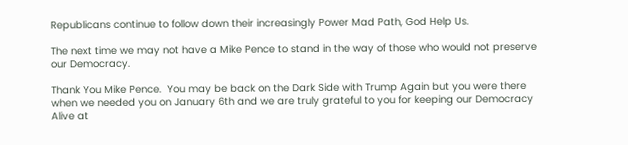Republicans continue to follow down their increasingly Power Mad Path, God Help Us.

The next time we may not have a Mike Pence to stand in the way of those who would not preserve our Democracy.

Thank You Mike Pence.  You may be back on the Dark Side with Trump Again but you were there when we needed you on January 6th and we are truly grateful to you for keeping our Democracy Alive at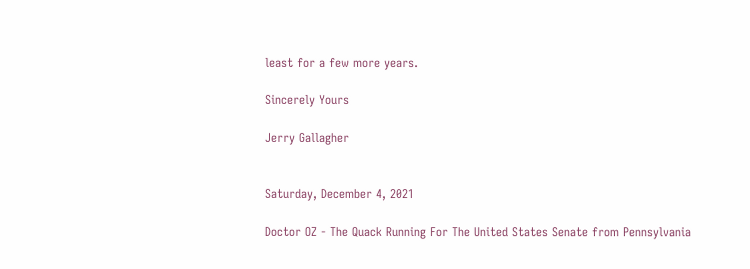least for a few more years.

Sincerely Yours

Jerry Gallagher


Saturday, December 4, 2021

Doctor OZ - The Quack Running For The United States Senate from Pennsylvania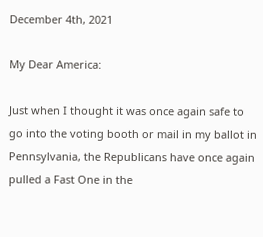December 4th, 2021

My Dear America:

Just when I thought it was once again safe to go into the voting booth or mail in my ballot in Pennsylvania, the Republicans have once again pulled a Fast One in the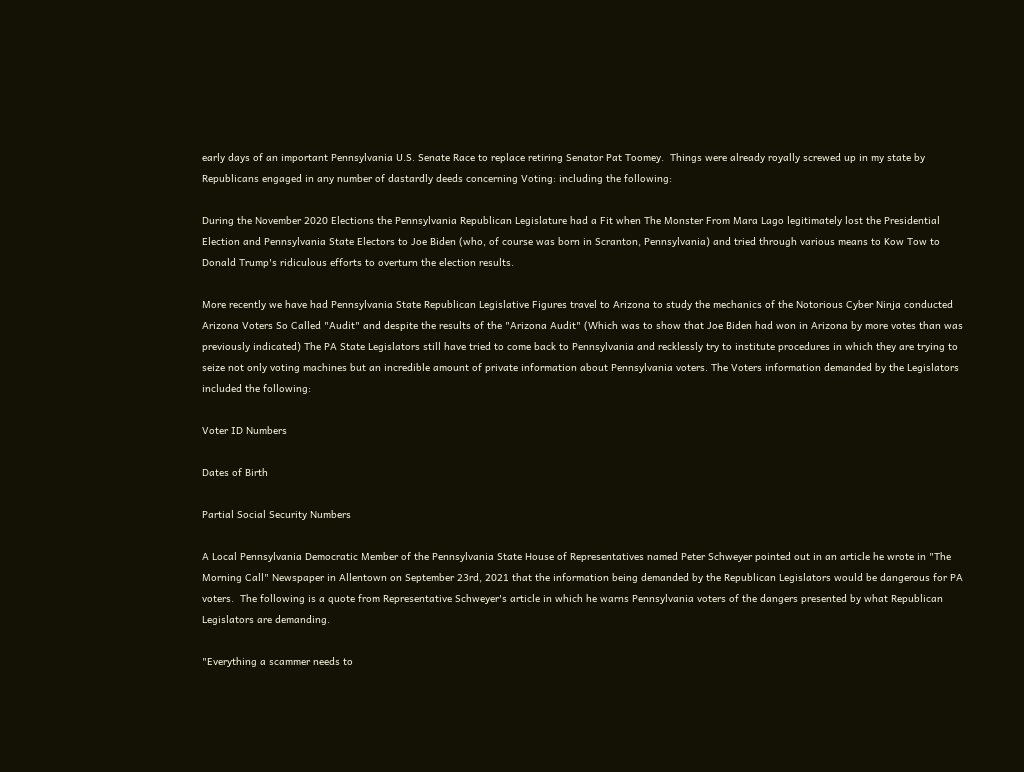early days of an important Pennsylvania U.S. Senate Race to replace retiring Senator Pat Toomey.  Things were already royally screwed up in my state by Republicans engaged in any number of dastardly deeds concerning Voting: including the following:

During the November 2020 Elections the Pennsylvania Republican Legislature had a Fit when The Monster From Mara Lago legitimately lost the Presidential Election and Pennsylvania State Electors to Joe Biden (who, of course was born in Scranton, Pennsylvania) and tried through various means to Kow Tow to Donald Trump's ridiculous efforts to overturn the election results.

More recently we have had Pennsylvania State Republican Legislative Figures travel to Arizona to study the mechanics of the Notorious Cyber Ninja conducted  Arizona Voters So Called "Audit" and despite the results of the "Arizona Audit" (Which was to show that Joe Biden had won in Arizona by more votes than was previously indicated) The PA State Legislators still have tried to come back to Pennsylvania and recklessly try to institute procedures in which they are trying to seize not only voting machines but an incredible amount of private information about Pennsylvania voters. The Voters information demanded by the Legislators included the following:

Voter ID Numbers

Dates of Birth

Partial Social Security Numbers

A Local Pennsylvania Democratic Member of the Pennsylvania State House of Representatives named Peter Schweyer pointed out in an article he wrote in "The Morning Call" Newspaper in Allentown on September 23rd, 2021 that the information being demanded by the Republican Legislators would be dangerous for PA voters.  The following is a quote from Representative Schweyer's article in which he warns Pennsylvania voters of the dangers presented by what Republican Legislators are demanding.

"Everything a scammer needs to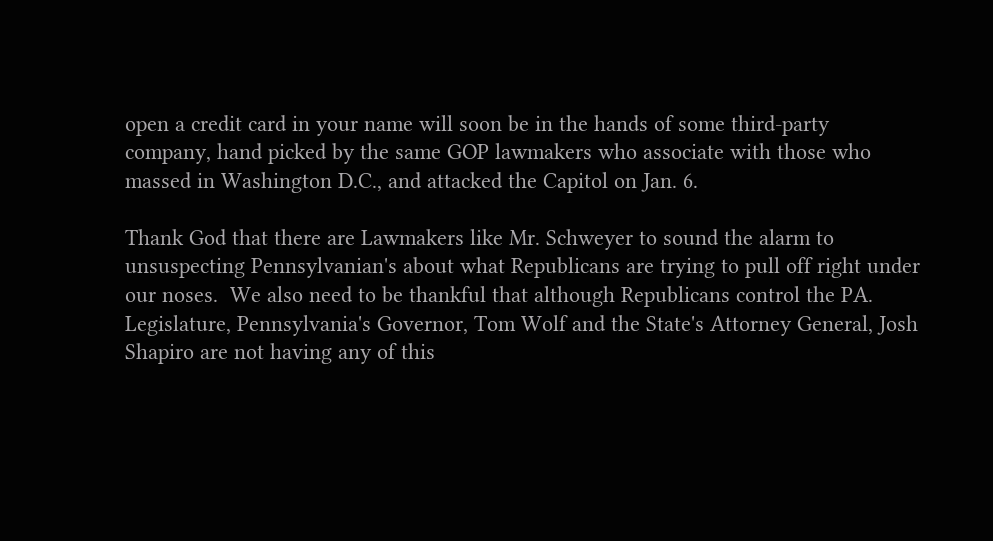open a credit card in your name will soon be in the hands of some third-party company, hand picked by the same GOP lawmakers who associate with those who massed in Washington D.C., and attacked the Capitol on Jan. 6.

Thank God that there are Lawmakers like Mr. Schweyer to sound the alarm to unsuspecting Pennsylvanian's about what Republicans are trying to pull off right under our noses.  We also need to be thankful that although Republicans control the PA. Legislature, Pennsylvania's Governor, Tom Wolf and the State's Attorney General, Josh Shapiro are not having any of this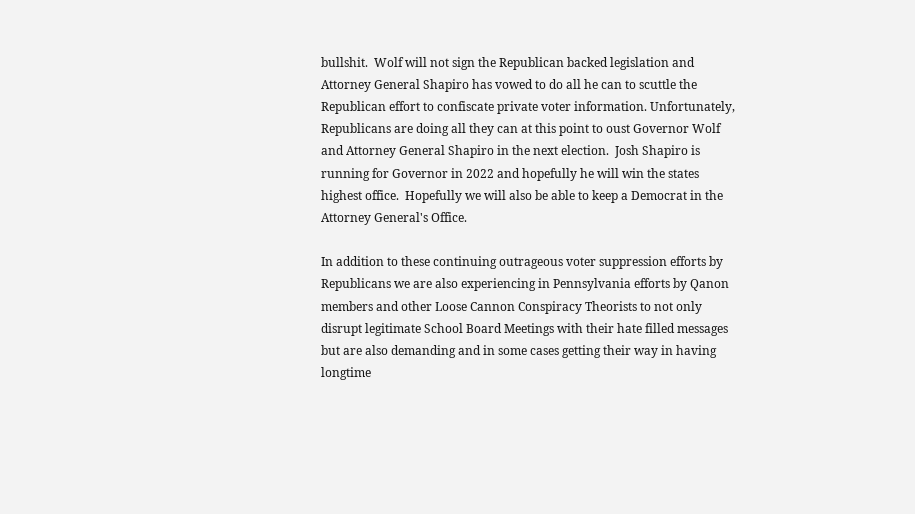bullshit.  Wolf will not sign the Republican backed legislation and Attorney General Shapiro has vowed to do all he can to scuttle the Republican effort to confiscate private voter information. Unfortunately, Republicans are doing all they can at this point to oust Governor Wolf and Attorney General Shapiro in the next election.  Josh Shapiro is running for Governor in 2022 and hopefully he will win the states highest office.  Hopefully we will also be able to keep a Democrat in the Attorney General's Office.

In addition to these continuing outrageous voter suppression efforts by Republicans we are also experiencing in Pennsylvania efforts by Qanon members and other Loose Cannon Conspiracy Theorists to not only disrupt legitimate School Board Meetings with their hate filled messages but are also demanding and in some cases getting their way in having longtime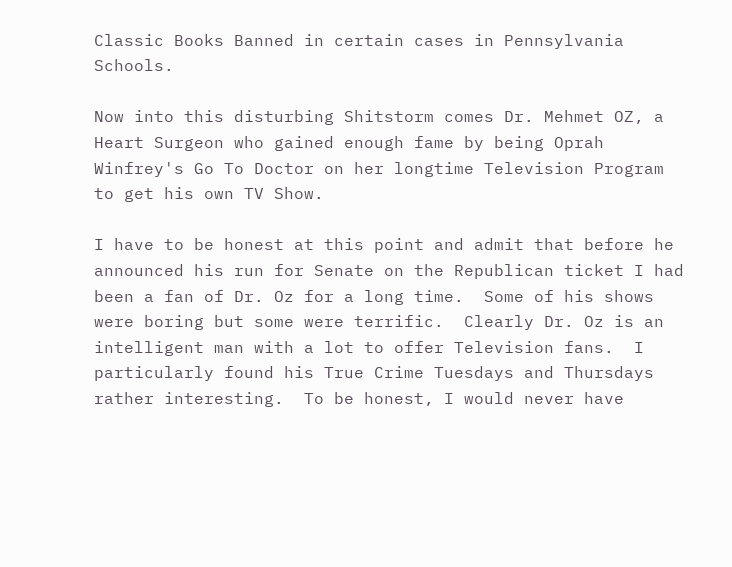Classic Books Banned in certain cases in Pennsylvania Schools.

Now into this disturbing Shitstorm comes Dr. Mehmet OZ, a Heart Surgeon who gained enough fame by being Oprah Winfrey's Go To Doctor on her longtime Television Program to get his own TV Show.

I have to be honest at this point and admit that before he announced his run for Senate on the Republican ticket I had been a fan of Dr. Oz for a long time.  Some of his shows were boring but some were terrific.  Clearly Dr. Oz is an intelligent man with a lot to offer Television fans.  I particularly found his True Crime Tuesdays and Thursdays rather interesting.  To be honest, I would never have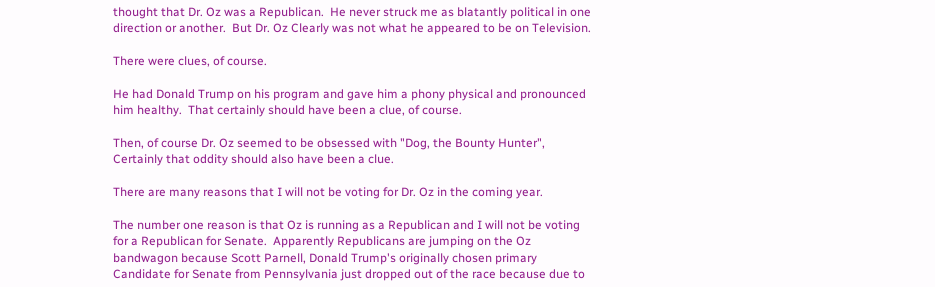thought that Dr. Oz was a Republican.  He never struck me as blatantly political in one direction or another.  But Dr. Oz Clearly was not what he appeared to be on Television.

There were clues, of course.

He had Donald Trump on his program and gave him a phony physical and pronounced him healthy.  That certainly should have been a clue, of course.

Then, of course Dr. Oz seemed to be obsessed with "Dog, the Bounty Hunter", Certainly that oddity should also have been a clue.

There are many reasons that I will not be voting for Dr. Oz in the coming year.

The number one reason is that Oz is running as a Republican and I will not be voting for a Republican for Senate.  Apparently Republicans are jumping on the Oz bandwagon because Scott Parnell, Donald Trump's originally chosen primary Candidate for Senate from Pennsylvania just dropped out of the race because due to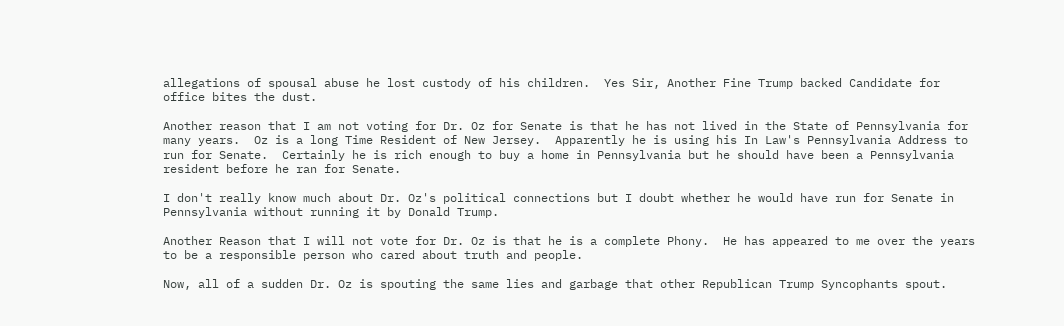allegations of spousal abuse he lost custody of his children.  Yes Sir, Another Fine Trump backed Candidate for office bites the dust.

Another reason that I am not voting for Dr. Oz for Senate is that he has not lived in the State of Pennsylvania for many years.  Oz is a long Time Resident of New Jersey.  Apparently he is using his In Law's Pennsylvania Address to run for Senate.  Certainly he is rich enough to buy a home in Pennsylvania but he should have been a Pennsylvania resident before he ran for Senate.

I don't really know much about Dr. Oz's political connections but I doubt whether he would have run for Senate in Pennsylvania without running it by Donald Trump.

Another Reason that I will not vote for Dr. Oz is that he is a complete Phony.  He has appeared to me over the years to be a responsible person who cared about truth and people.

Now, all of a sudden Dr. Oz is spouting the same lies and garbage that other Republican Trump Syncophants spout.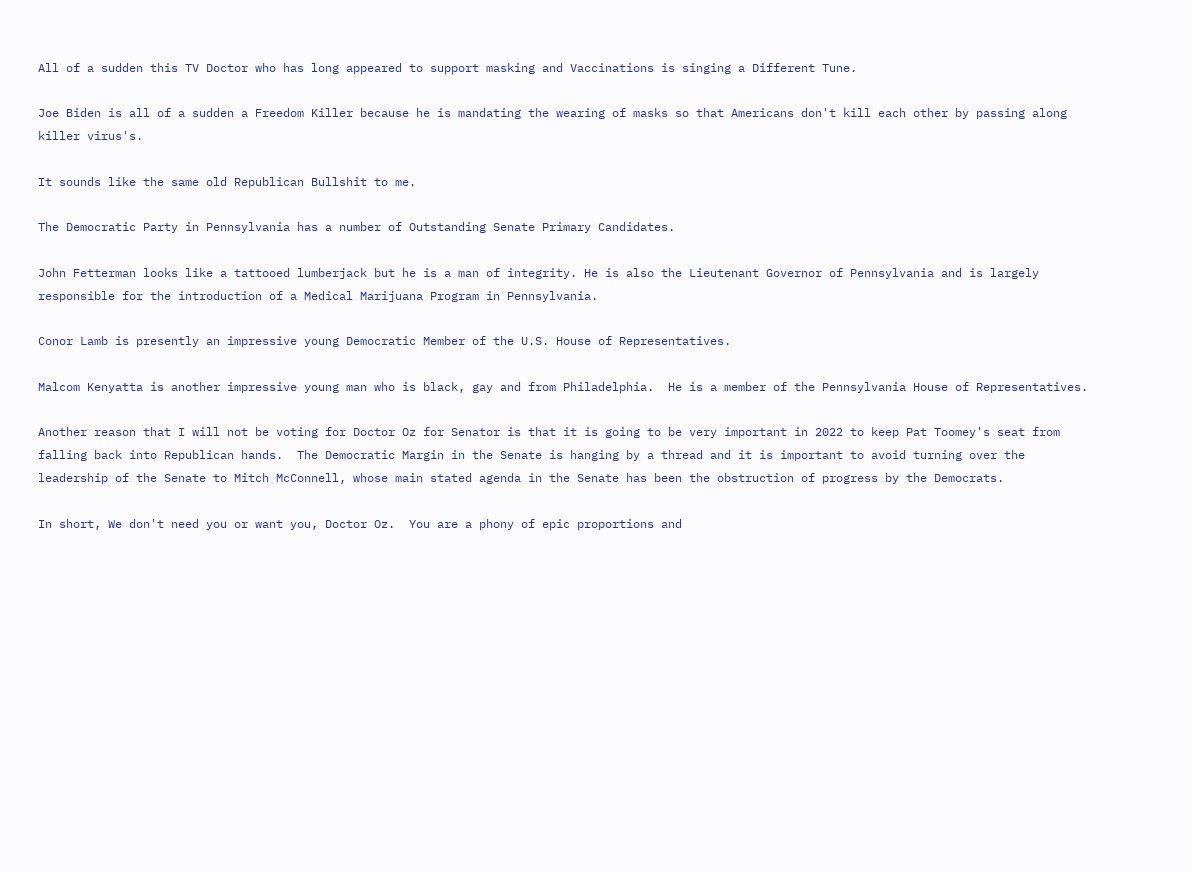All of a sudden this TV Doctor who has long appeared to support masking and Vaccinations is singing a Different Tune.

Joe Biden is all of a sudden a Freedom Killer because he is mandating the wearing of masks so that Americans don't kill each other by passing along killer virus's.

It sounds like the same old Republican Bullshit to me.

The Democratic Party in Pennsylvania has a number of Outstanding Senate Primary Candidates.

John Fetterman looks like a tattooed lumberjack but he is a man of integrity. He is also the Lieutenant Governor of Pennsylvania and is largely responsible for the introduction of a Medical Marijuana Program in Pennsylvania.

Conor Lamb is presently an impressive young Democratic Member of the U.S. House of Representatives.

Malcom Kenyatta is another impressive young man who is black, gay and from Philadelphia.  He is a member of the Pennsylvania House of Representatives.

Another reason that I will not be voting for Doctor Oz for Senator is that it is going to be very important in 2022 to keep Pat Toomey's seat from falling back into Republican hands.  The Democratic Margin in the Senate is hanging by a thread and it is important to avoid turning over the leadership of the Senate to Mitch McConnell, whose main stated agenda in the Senate has been the obstruction of progress by the Democrats.

In short, We don't need you or want you, Doctor Oz.  You are a phony of epic proportions and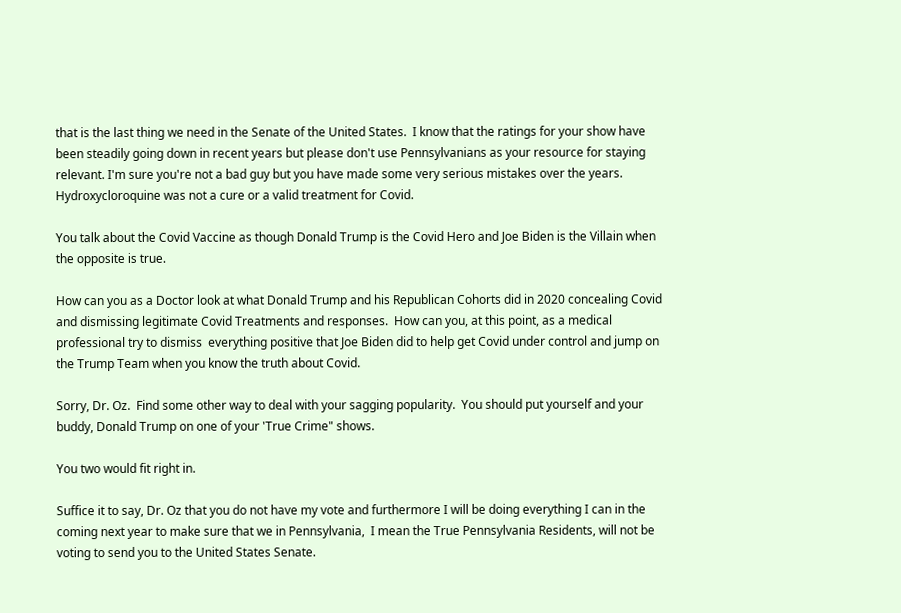that is the last thing we need in the Senate of the United States.  I know that the ratings for your show have been steadily going down in recent years but please don't use Pennsylvanians as your resource for staying relevant. I'm sure you're not a bad guy but you have made some very serious mistakes over the years.  Hydroxycloroquine was not a cure or a valid treatment for Covid.

You talk about the Covid Vaccine as though Donald Trump is the Covid Hero and Joe Biden is the Villain when the opposite is true.

How can you as a Doctor look at what Donald Trump and his Republican Cohorts did in 2020 concealing Covid and dismissing legitimate Covid Treatments and responses.  How can you, at this point, as a medical professional try to dismiss  everything positive that Joe Biden did to help get Covid under control and jump on the Trump Team when you know the truth about Covid.

Sorry, Dr. Oz.  Find some other way to deal with your sagging popularity.  You should put yourself and your buddy, Donald Trump on one of your 'True Crime" shows.

You two would fit right in.

Suffice it to say, Dr. Oz that you do not have my vote and furthermore I will be doing everything I can in the coming next year to make sure that we in Pennsylvania,  I mean the True Pennsylvania Residents, will not be voting to send you to the United States Senate.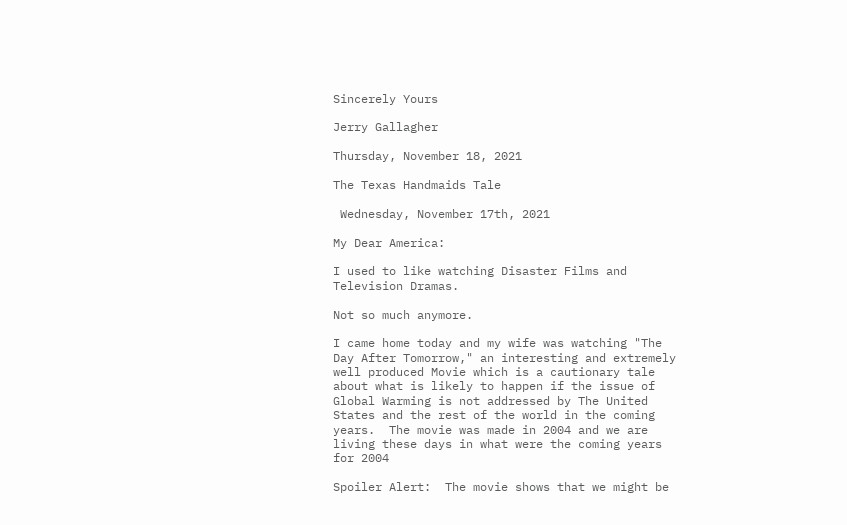Sincerely Yours

Jerry Gallagher

Thursday, November 18, 2021

The Texas Handmaids Tale

 Wednesday, November 17th, 2021

My Dear America:

I used to like watching Disaster Films and Television Dramas.

Not so much anymore.

I came home today and my wife was watching "The Day After Tomorrow," an interesting and extremely well produced Movie which is a cautionary tale about what is likely to happen if the issue of Global Warming is not addressed by The United States and the rest of the world in the coming years.  The movie was made in 2004 and we are living these days in what were the coming years for 2004

Spoiler Alert:  The movie shows that we might be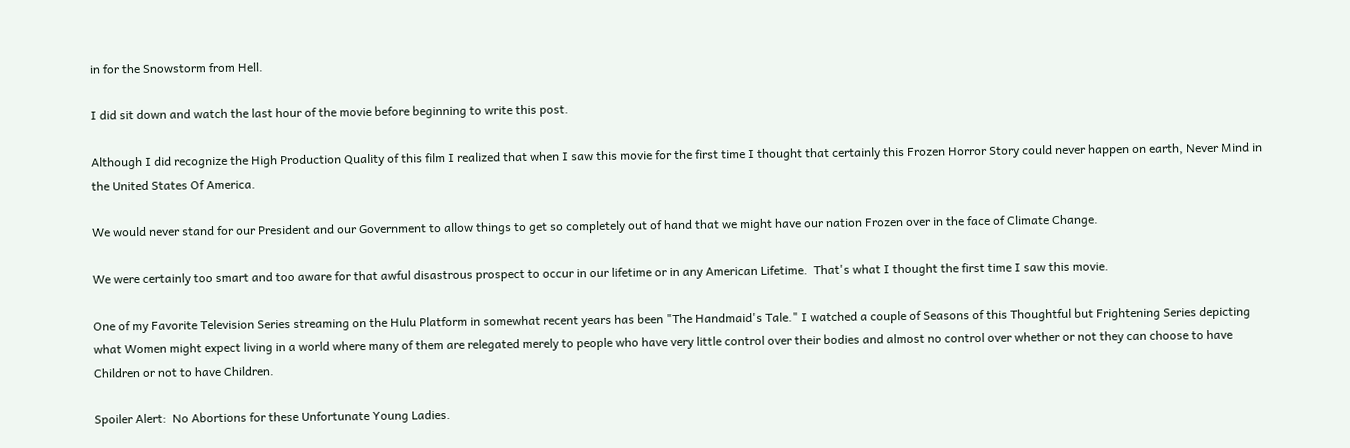in for the Snowstorm from Hell.

I did sit down and watch the last hour of the movie before beginning to write this post.

Although I did recognize the High Production Quality of this film I realized that when I saw this movie for the first time I thought that certainly this Frozen Horror Story could never happen on earth, Never Mind in the United States Of America.

We would never stand for our President and our Government to allow things to get so completely out of hand that we might have our nation Frozen over in the face of Climate Change.

We were certainly too smart and too aware for that awful disastrous prospect to occur in our lifetime or in any American Lifetime.  That's what I thought the first time I saw this movie.

One of my Favorite Television Series streaming on the Hulu Platform in somewhat recent years has been "The Handmaid's Tale." I watched a couple of Seasons of this Thoughtful but Frightening Series depicting what Women might expect living in a world where many of them are relegated merely to people who have very little control over their bodies and almost no control over whether or not they can choose to have Children or not to have Children.

Spoiler Alert:  No Abortions for these Unfortunate Young Ladies.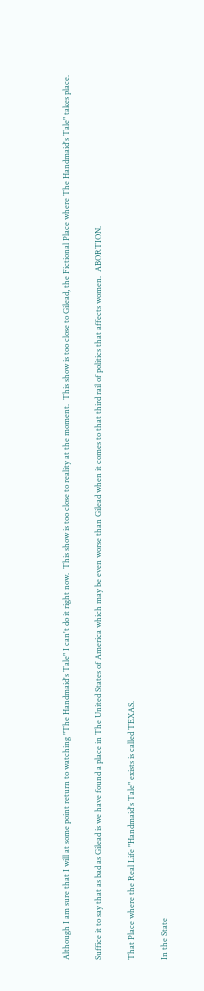Although I am sure that I will at some point return to watching "The Handmaid's Tale" I can't do it right now.  This show is too close to reality at the moment.  This show is too close to Gilead, the Fictional Place where The Handmaid's Tale" takes place.

Suffice it to say that as bad as Gilead is we have found a place in The United States of America which may be even worse than Gilead when it comes to that third rail of politics that affects women.  ABORTION.

That Place where the Real Life "Handmaid's Tale" exists is called TEXAS.

In the State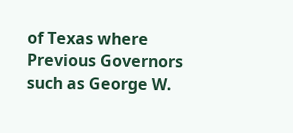of Texas where Previous Governors such as George W.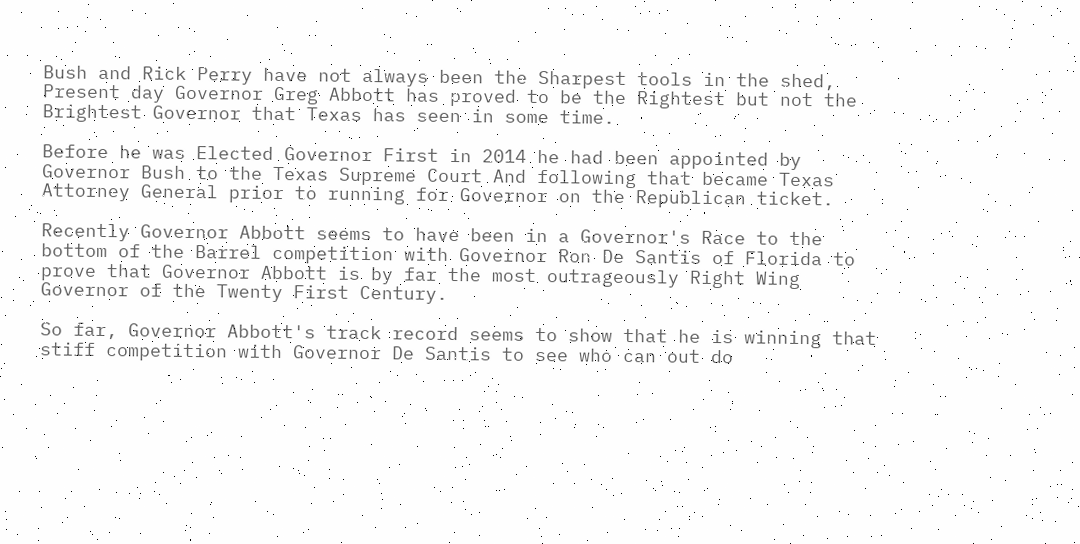Bush and Rick Perry have not always been the Sharpest tools in the shed, Present day Governor Greg Abbott has proved to be the Rightest but not the Brightest Governor that Texas has seen in some time.

Before he was Elected Governor First in 2014 he had been appointed by Governor Bush to the Texas Supreme Court And following that became Texas Attorney General prior to running for Governor on the Republican ticket.

Recently Governor Abbott seems to have been in a Governor's Race to the bottom of the Barrel competition with Governor Ron De Santis of Florida to prove that Governor Abbott is by far the most outrageously Right Wing Governor of the Twenty First Century.

So far, Governor Abbott's track record seems to show that he is winning that stiff competition with Governor De Santis to see who can out do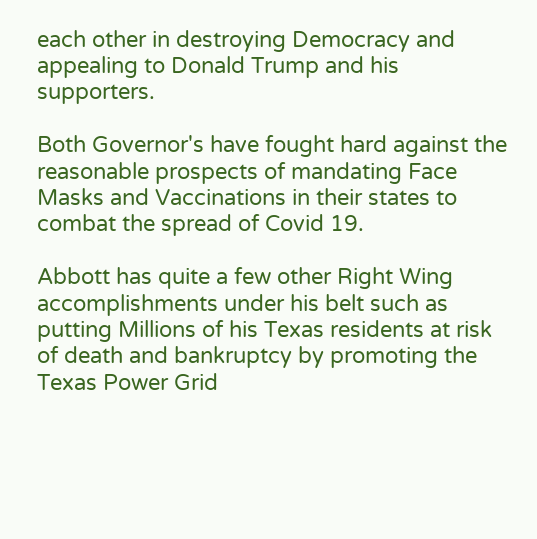each other in destroying Democracy and appealing to Donald Trump and his supporters.

Both Governor's have fought hard against the reasonable prospects of mandating Face Masks and Vaccinations in their states to combat the spread of Covid 19.

Abbott has quite a few other Right Wing accomplishments under his belt such as putting Millions of his Texas residents at risk of death and bankruptcy by promoting the Texas Power Grid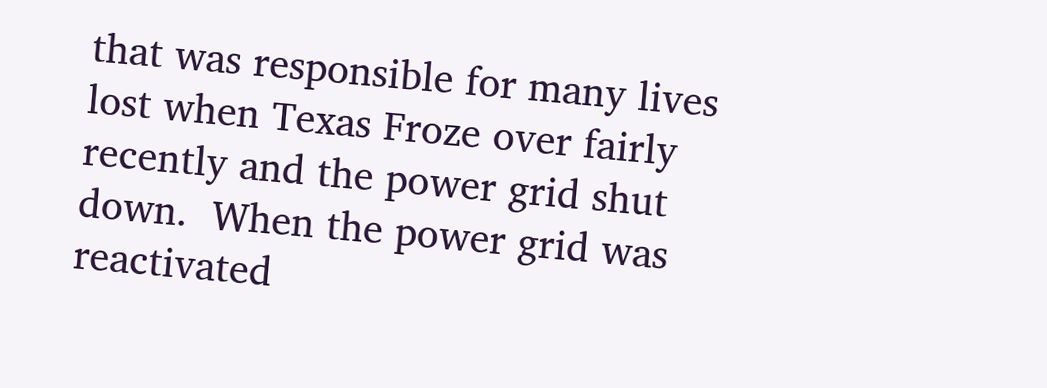that was responsible for many lives lost when Texas Froze over fairly recently and the power grid shut down.  When the power grid was reactivated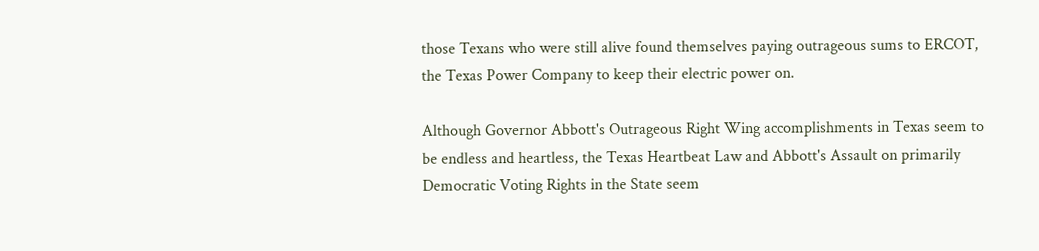those Texans who were still alive found themselves paying outrageous sums to ERCOT, the Texas Power Company to keep their electric power on.

Although Governor Abbott's Outrageous Right Wing accomplishments in Texas seem to be endless and heartless, the Texas Heartbeat Law and Abbott's Assault on primarily Democratic Voting Rights in the State seem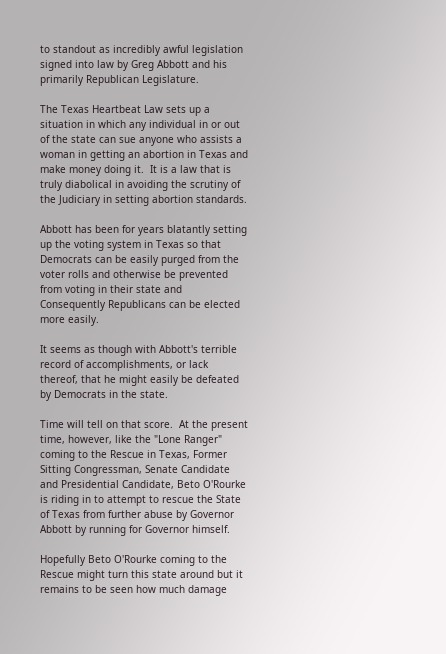to standout as incredibly awful legislation signed into law by Greg Abbott and his primarily Republican Legislature.

The Texas Heartbeat Law sets up a situation in which any individual in or out of the state can sue anyone who assists a woman in getting an abortion in Texas and make money doing it.  It is a law that is truly diabolical in avoiding the scrutiny of the Judiciary in setting abortion standards.

Abbott has been for years blatantly setting up the voting system in Texas so that Democrats can be easily purged from the voter rolls and otherwise be prevented from voting in their state and Consequently Republicans can be elected more easily.

It seems as though with Abbott's terrible record of accomplishments, or lack thereof, that he might easily be defeated by Democrats in the state.

Time will tell on that score.  At the present time, however, like the "Lone Ranger" coming to the Rescue in Texas, Former Sitting Congressman, Senate Candidate and Presidential Candidate, Beto O'Rourke is riding in to attempt to rescue the State of Texas from further abuse by Governor Abbott by running for Governor himself.

Hopefully Beto O'Rourke coming to the Rescue might turn this state around but it remains to be seen how much damage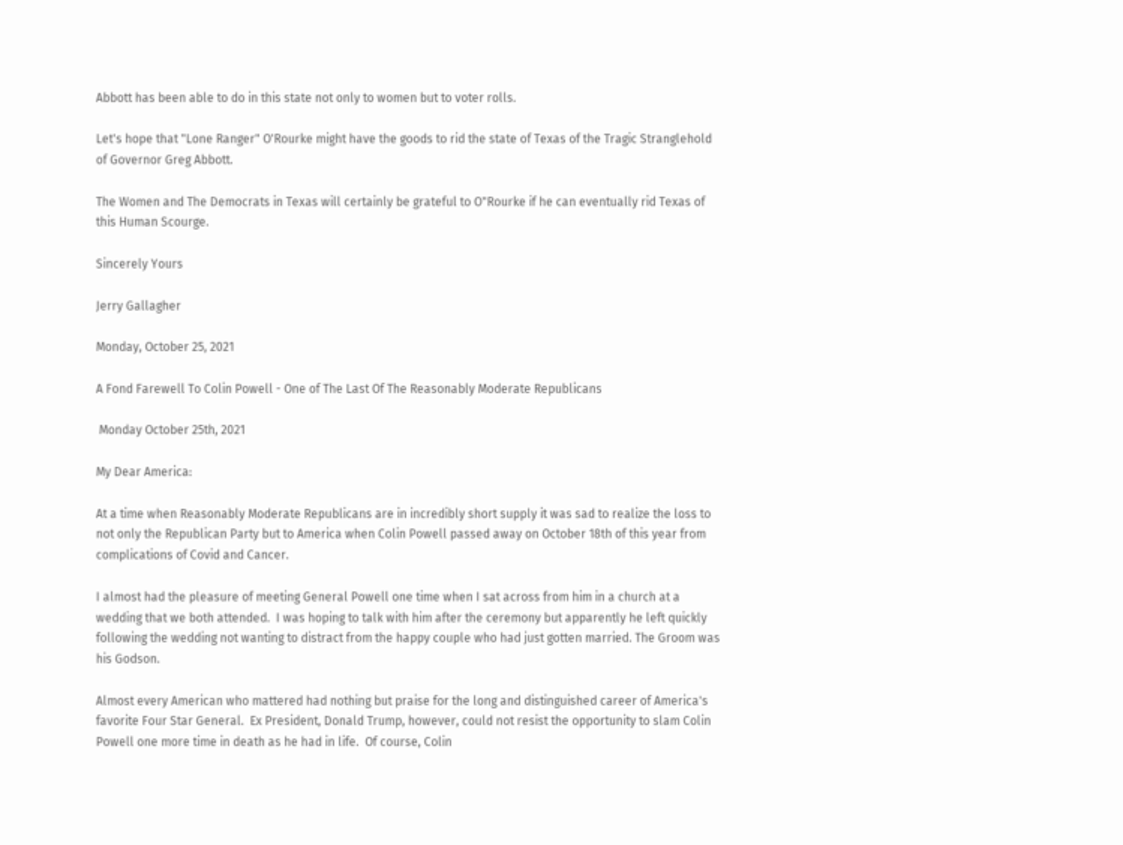Abbott has been able to do in this state not only to women but to voter rolls.

Let's hope that "Lone Ranger" O'Rourke might have the goods to rid the state of Texas of the Tragic Stranglehold of Governor Greg Abbott.

The Women and The Democrats in Texas will certainly be grateful to O"Rourke if he can eventually rid Texas of this Human Scourge.

Sincerely Yours

Jerry Gallagher

Monday, October 25, 2021

A Fond Farewell To Colin Powell - One of The Last Of The Reasonably Moderate Republicans

 Monday October 25th, 2021

My Dear America:

At a time when Reasonably Moderate Republicans are in incredibly short supply it was sad to realize the loss to not only the Republican Party but to America when Colin Powell passed away on October 18th of this year from complications of Covid and Cancer.

I almost had the pleasure of meeting General Powell one time when I sat across from him in a church at a wedding that we both attended.  I was hoping to talk with him after the ceremony but apparently he left quickly following the wedding not wanting to distract from the happy couple who had just gotten married. The Groom was his Godson.

Almost every American who mattered had nothing but praise for the long and distinguished career of America's favorite Four Star General.  Ex President, Donald Trump, however, could not resist the opportunity to slam Colin Powell one more time in death as he had in life.  Of course, Colin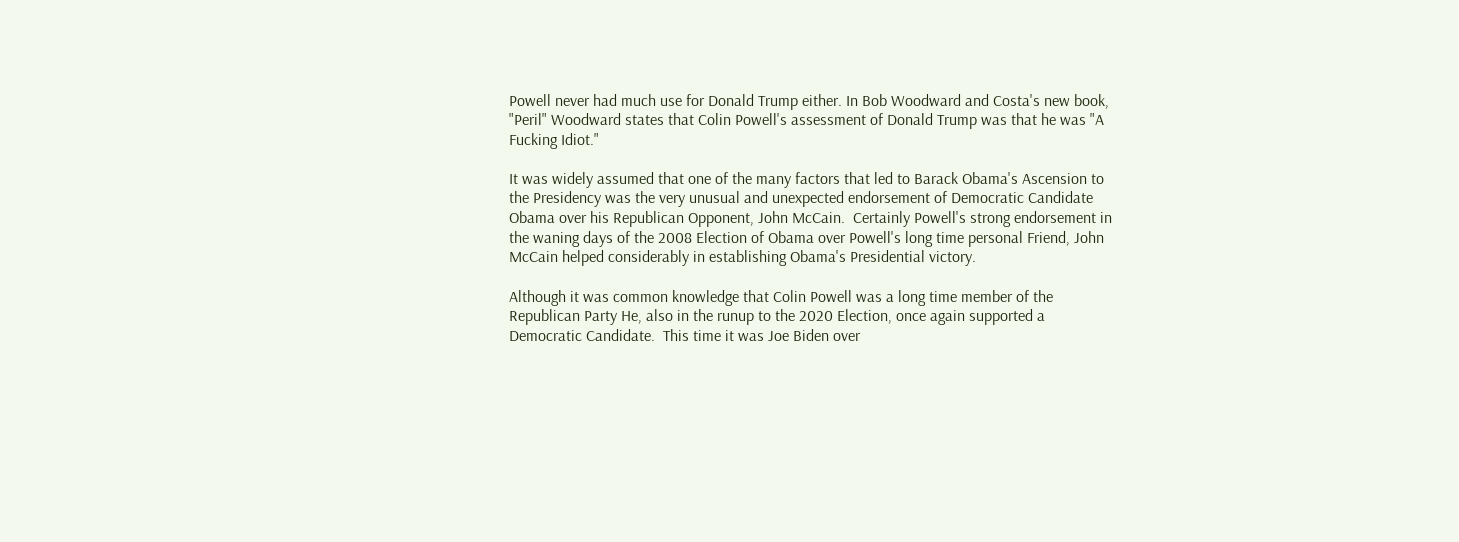Powell never had much use for Donald Trump either. In Bob Woodward and Costa's new book, "Peril" Woodward states that Colin Powell's assessment of Donald Trump was that he was "A Fucking Idiot."

It was widely assumed that one of the many factors that led to Barack Obama's Ascension to the Presidency was the very unusual and unexpected endorsement of Democratic Candidate Obama over his Republican Opponent, John McCain.  Certainly Powell's strong endorsement in the waning days of the 2008 Election of Obama over Powell's long time personal Friend, John McCain helped considerably in establishing Obama's Presidential victory.

Although it was common knowledge that Colin Powell was a long time member of the Republican Party He, also in the runup to the 2020 Election, once again supported a Democratic Candidate.  This time it was Joe Biden over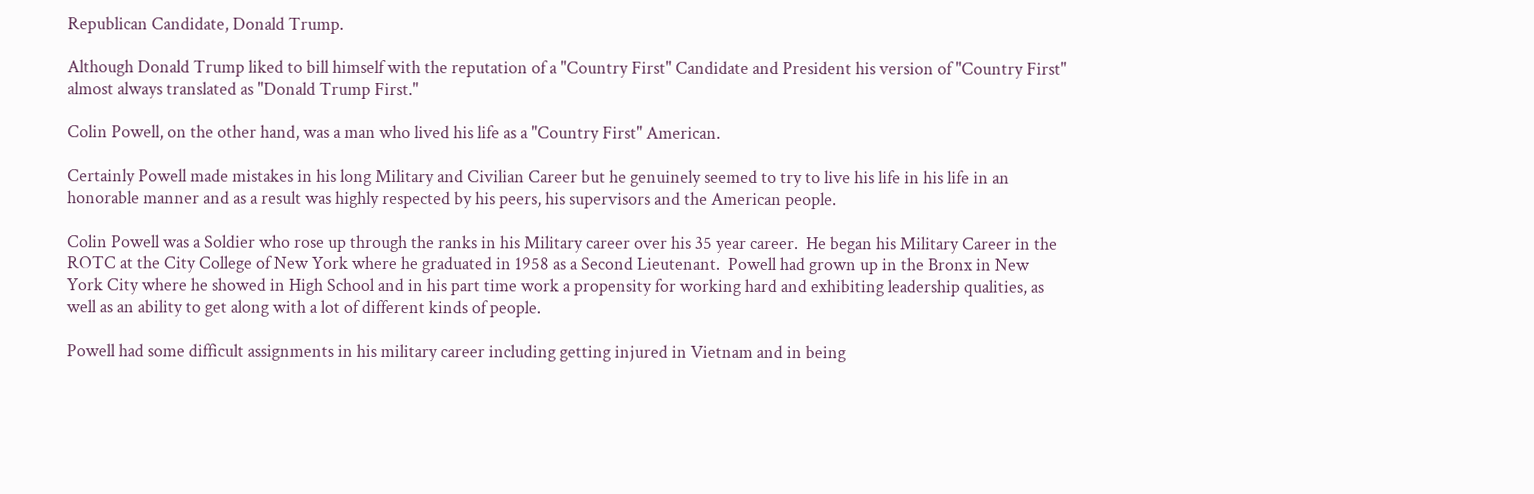Republican Candidate, Donald Trump.

Although Donald Trump liked to bill himself with the reputation of a "Country First" Candidate and President his version of "Country First" almost always translated as "Donald Trump First."

Colin Powell, on the other hand, was a man who lived his life as a "Country First" American.

Certainly Powell made mistakes in his long Military and Civilian Career but he genuinely seemed to try to live his life in his life in an honorable manner and as a result was highly respected by his peers, his supervisors and the American people.

Colin Powell was a Soldier who rose up through the ranks in his Military career over his 35 year career.  He began his Military Career in the ROTC at the City College of New York where he graduated in 1958 as a Second Lieutenant.  Powell had grown up in the Bronx in New York City where he showed in High School and in his part time work a propensity for working hard and exhibiting leadership qualities, as well as an ability to get along with a lot of different kinds of people.

Powell had some difficult assignments in his military career including getting injured in Vietnam and in being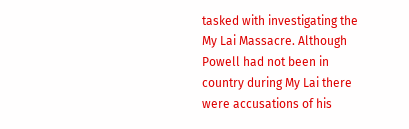tasked with investigating the My Lai Massacre. Although Powell had not been in country during My Lai there were accusations of his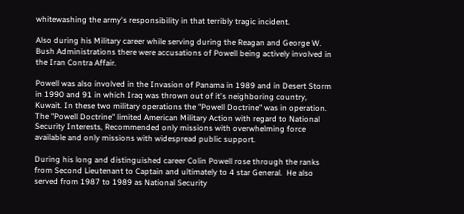whitewashing the army's responsibility in that terribly tragic incident.

Also during his Military career while serving during the Reagan and George W. Bush Administrations there were accusations of Powell being actively involved in the Iran Contra Affair.

Powell was also involved in the Invasion of Panama in 1989 and in Desert Storm in 1990 and 91 in which Iraq was thrown out of it's neighboring country, Kuwait. In these two military operations the "Powell Doctrine" was in operation.  The "Powell Doctrine" limited American Military Action with regard to National Security Interests, Recommended only missions with overwhelming force available and only missions with widespread public support.

During his long and distinguished career Colin Powell rose through the ranks from Second Lieutenant to Captain and ultimately to 4 star General.  He also served from 1987 to 1989 as National Security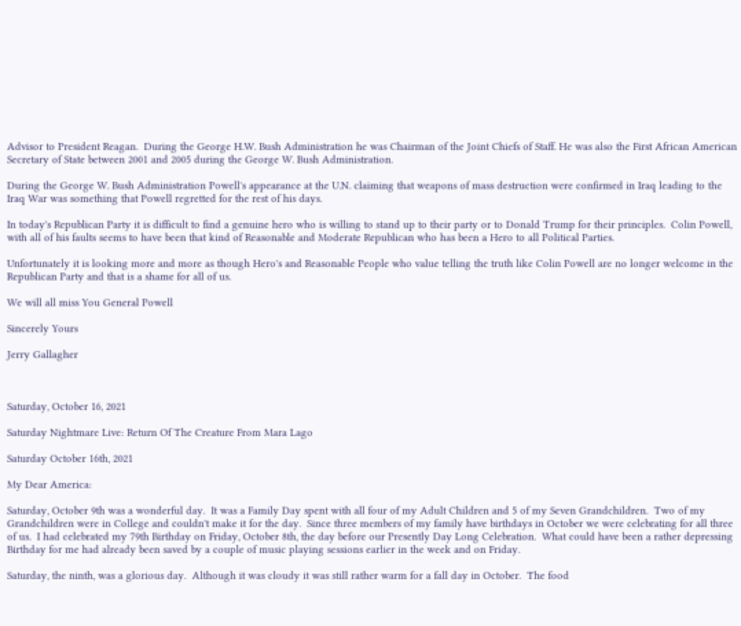Advisor to President Reagan.  During the George H.W. Bush Administration he was Chairman of the Joint Chiefs of Staff. He was also the First African American Secretary of State between 2001 and 2005 during the George W. Bush Administration.

During the George W. Bush Administration Powell's appearance at the U.N. claiming that weapons of mass destruction were confirmed in Iraq leading to the Iraq War was something that Powell regretted for the rest of his days.

In today's Republican Party it is difficult to find a genuine hero who is willing to stand up to their party or to Donald Trump for their principles.  Colin Powell, with all of his faults seems to have been that kind of Reasonable and Moderate Republican who has been a Hero to all Political Parties.

Unfortunately it is looking more and more as though Hero's and Reasonable People who value telling the truth like Colin Powell are no longer welcome in the Republican Party and that is a shame for all of us.

We will all miss You General Powell

Sincerely Yours

Jerry Gallagher



Saturday, October 16, 2021

Saturday Nightmare Live: Return Of The Creature From Mara Lago

Saturday October 16th, 2021

My Dear America:

Saturday, October 9th was a wonderful day.  It was a Family Day spent with all four of my Adult Children and 5 of my Seven Grandchildren.  Two of my Grandchildren were in College and couldn't make it for the day.  Since three members of my family have birthdays in October we were celebrating for all three of us.  I had celebrated my 79th Birthday on Friday, October 8th, the day before our Presently Day Long Celebration.  What could have been a rather depressing Birthday for me had already been saved by a couple of music playing sessions earlier in the week and on Friday.

Saturday, the ninth, was a glorious day.  Although it was cloudy it was still rather warm for a fall day in October.  The food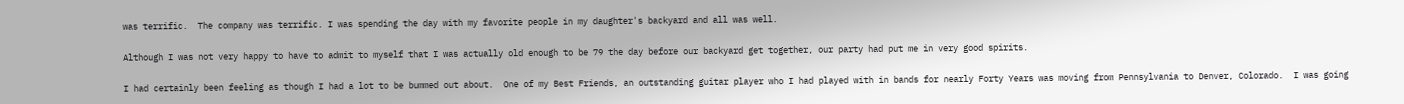was terrific.  The company was terrific. I was spending the day with my favorite people in my daughter's backyard and all was well.

Although I was not very happy to have to admit to myself that I was actually old enough to be 79 the day before our backyard get together, our party had put me in very good spirits.

I had certainly been feeling as though I had a lot to be bummed out about.  One of my Best Friends, an outstanding guitar player who I had played with in bands for nearly Forty Years was moving from Pennsylvania to Denver, Colorado.  I was going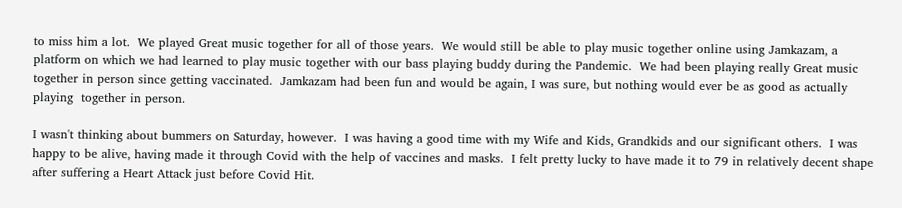to miss him a lot.  We played Great music together for all of those years.  We would still be able to play music together online using Jamkazam, a platform on which we had learned to play music together with our bass playing buddy during the Pandemic.  We had been playing really Great music together in person since getting vaccinated.  Jamkazam had been fun and would be again, I was sure, but nothing would ever be as good as actually playing  together in person.

I wasn't thinking about bummers on Saturday, however.  I was having a good time with my Wife and Kids, Grandkids and our significant others.  I was happy to be alive, having made it through Covid with the help of vaccines and masks.  I felt pretty lucky to have made it to 79 in relatively decent shape after suffering a Heart Attack just before Covid Hit.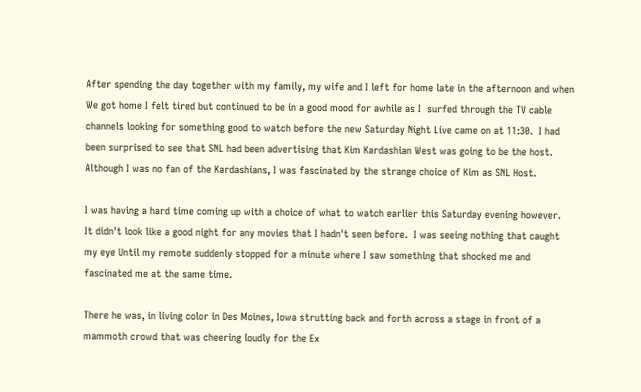After spending the day together with my family, my wife and I left for home late in the afternoon and when We got home I felt tired but continued to be in a good mood for awhile as I  surfed through the TV cable channels looking for something good to watch before the new Saturday Night Live came on at 11:30.  I had been surprised to see that SNL had been advertising that Kim Kardashian West was going to be the host.  Although I was no fan of the Kardashians, I was fascinated by the strange choice of Kim as SNL Host.

I was having a hard time coming up with a choice of what to watch earlier this Saturday evening however.  It didn't look like a good night for any movies that I hadn't seen before.  I was seeing nothing that caught my eye Until my remote suddenly stopped for a minute where I saw something that shocked me and fascinated me at the same time.

There he was, in living color in Des Moines, Iowa strutting back and forth across a stage in front of a mammoth crowd that was cheering loudly for the Ex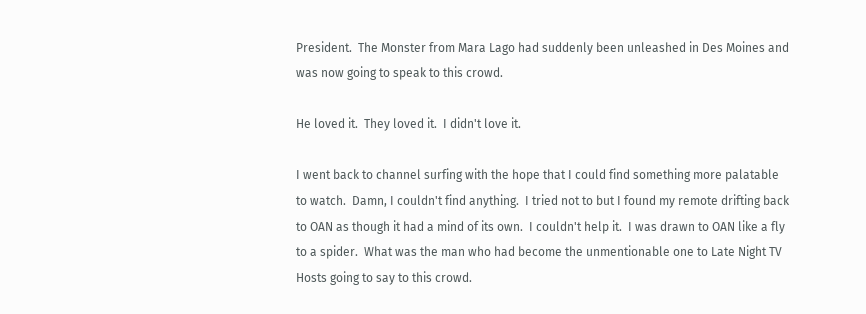President.  The Monster from Mara Lago had suddenly been unleashed in Des Moines and was now going to speak to this crowd.

He loved it.  They loved it.  I didn't love it.

I went back to channel surfing with the hope that I could find something more palatable to watch.  Damn, I couldn't find anything.  I tried not to but I found my remote drifting back to OAN as though it had a mind of its own.  I couldn't help it.  I was drawn to OAN like a fly to a spider.  What was the man who had become the unmentionable one to Late Night TV Hosts going to say to this crowd.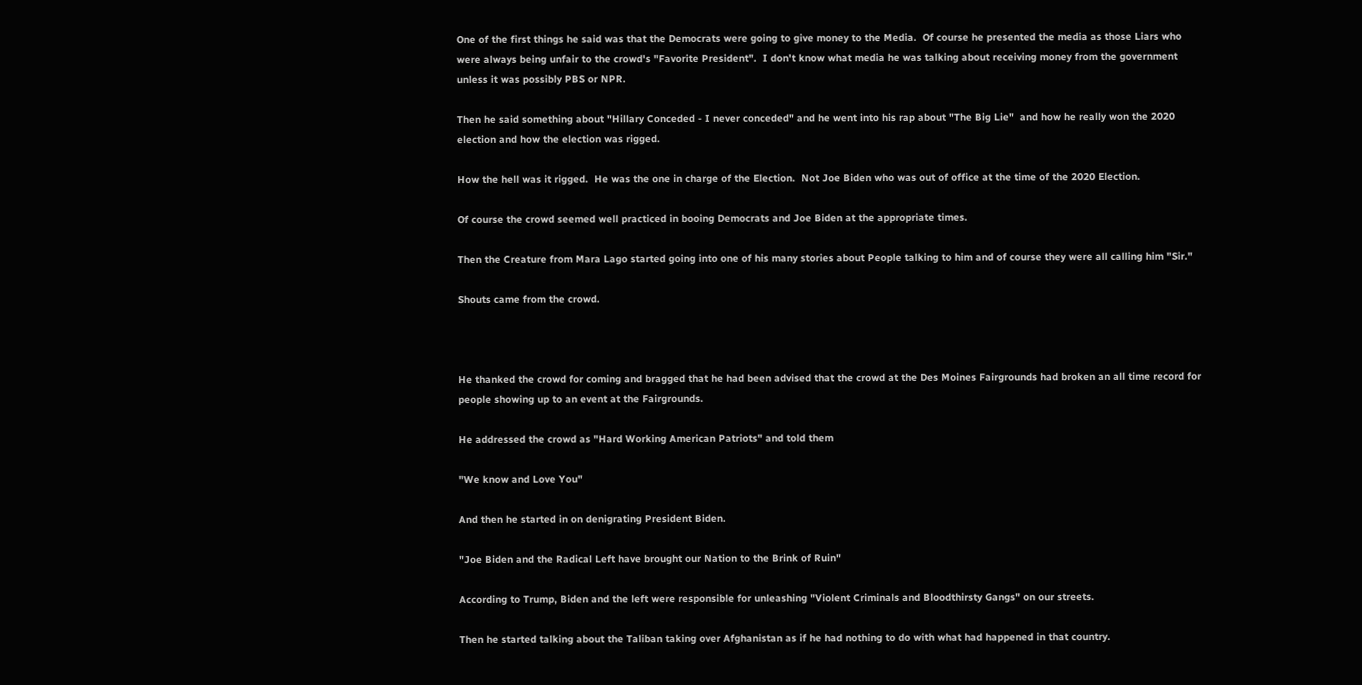One of the first things he said was that the Democrats were going to give money to the Media.  Of course he presented the media as those Liars who were always being unfair to the crowd's "Favorite President".  I don't know what media he was talking about receiving money from the government unless it was possibly PBS or NPR.

Then he said something about "Hillary Conceded - I never conceded" and he went into his rap about "The Big Lie"  and how he really won the 2020 election and how the election was rigged.

How the hell was it rigged.  He was the one in charge of the Election.  Not Joe Biden who was out of office at the time of the 2020 Election.

Of course the crowd seemed well practiced in booing Democrats and Joe Biden at the appropriate times.

Then the Creature from Mara Lago started going into one of his many stories about People talking to him and of course they were all calling him "Sir."

Shouts came from the crowd.



He thanked the crowd for coming and bragged that he had been advised that the crowd at the Des Moines Fairgrounds had broken an all time record for people showing up to an event at the Fairgrounds.

He addressed the crowd as "Hard Working American Patriots" and told them

"We know and Love You"

And then he started in on denigrating President Biden.

"Joe Biden and the Radical Left have brought our Nation to the Brink of Ruin"

According to Trump, Biden and the left were responsible for unleashing "Violent Criminals and Bloodthirsty Gangs" on our streets.

Then he started talking about the Taliban taking over Afghanistan as if he had nothing to do with what had happened in that country.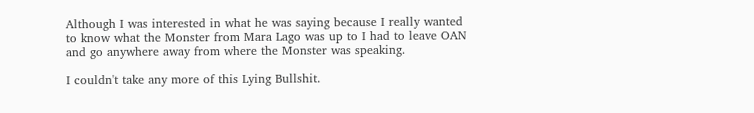Although I was interested in what he was saying because I really wanted to know what the Monster from Mara Lago was up to I had to leave OAN and go anywhere away from where the Monster was speaking.

I couldn't take any more of this Lying Bullshit.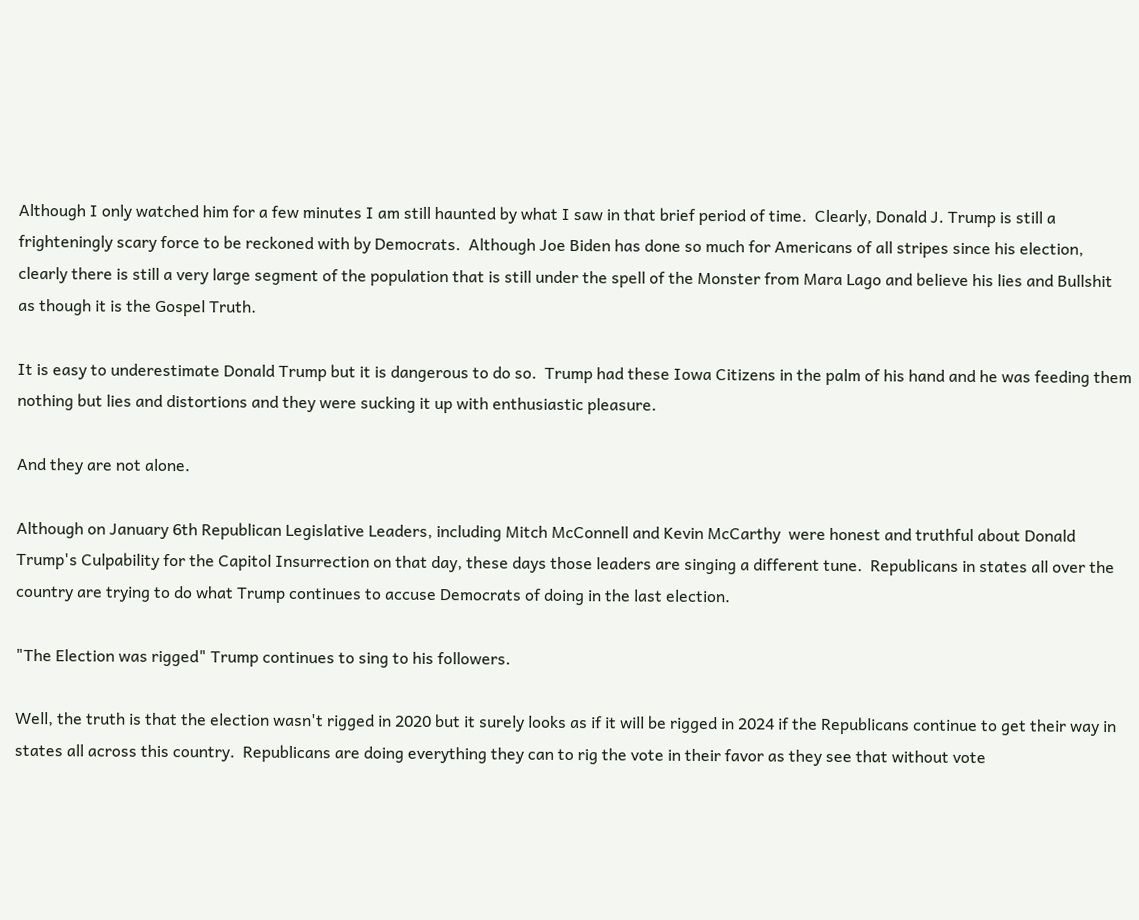Although I only watched him for a few minutes I am still haunted by what I saw in that brief period of time.  Clearly, Donald J. Trump is still a frighteningly scary force to be reckoned with by Democrats.  Although Joe Biden has done so much for Americans of all stripes since his election, clearly there is still a very large segment of the population that is still under the spell of the Monster from Mara Lago and believe his lies and Bullshit as though it is the Gospel Truth.

It is easy to underestimate Donald Trump but it is dangerous to do so.  Trump had these Iowa Citizens in the palm of his hand and he was feeding them nothing but lies and distortions and they were sucking it up with enthusiastic pleasure.

And they are not alone.

Although on January 6th Republican Legislative Leaders, including Mitch McConnell and Kevin McCarthy  were honest and truthful about Donald Trump's Culpability for the Capitol Insurrection on that day, these days those leaders are singing a different tune.  Republicans in states all over the country are trying to do what Trump continues to accuse Democrats of doing in the last election.

"The Election was rigged" Trump continues to sing to his followers.

Well, the truth is that the election wasn't rigged in 2020 but it surely looks as if it will be rigged in 2024 if the Republicans continue to get their way in states all across this country.  Republicans are doing everything they can to rig the vote in their favor as they see that without vote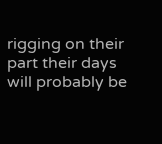rigging on their part their days will probably be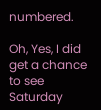numbered.

Oh, Yes, I did get a chance to see Saturday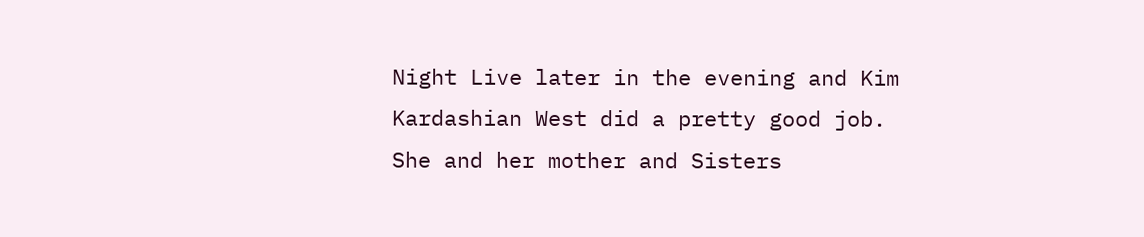Night Live later in the evening and Kim Kardashian West did a pretty good job.  She and her mother and Sisters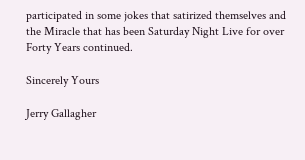participated in some jokes that satirized themselves and the Miracle that has been Saturday Night Live for over Forty Years continued.

Sincerely Yours

Jerry Gallagher